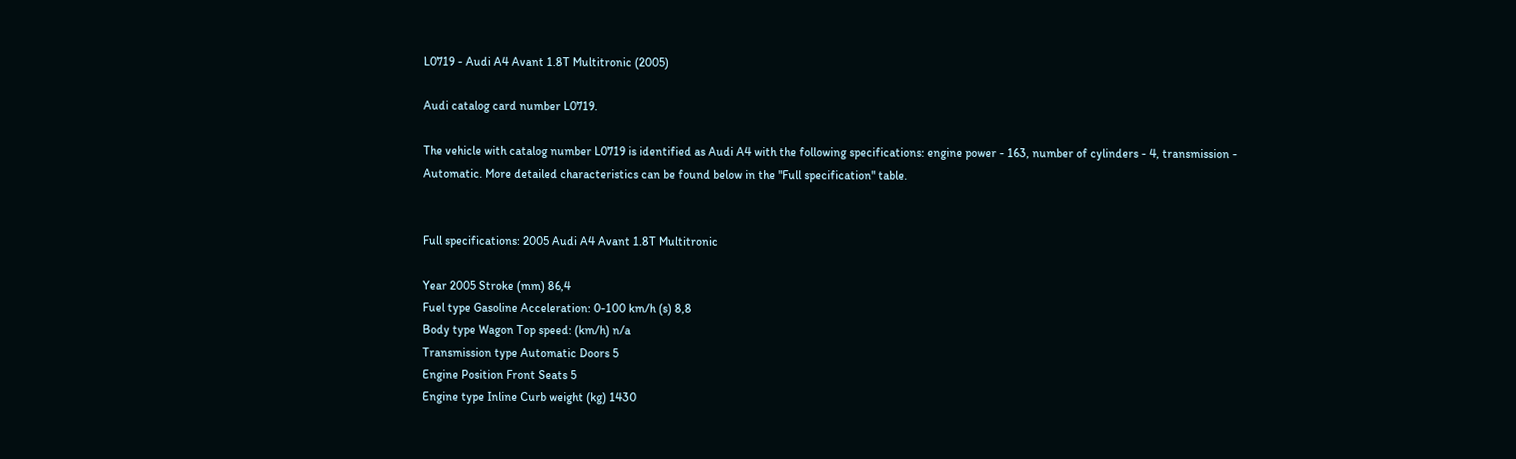L0719 - Audi A4 Avant 1.8T Multitronic (2005)

Audi catalog card number L0719.

The vehicle with catalog number L0719 is identified as Audi A4 with the following specifications: engine power - 163, number of cylinders - 4, transmission - Automatic. More detailed characteristics can be found below in the "Full specification" table.


Full specifications: 2005 Audi A4 Avant 1.8T Multitronic

Year 2005 Stroke (mm) 86,4
Fuel type Gasoline Acceleration: 0-100 km/h (s) 8,8
Body type Wagon Top speed: (km/h) n/a
Transmission type Automatic Doors 5
Engine Position Front Seats 5
Engine type Inline Curb weight (kg) 1430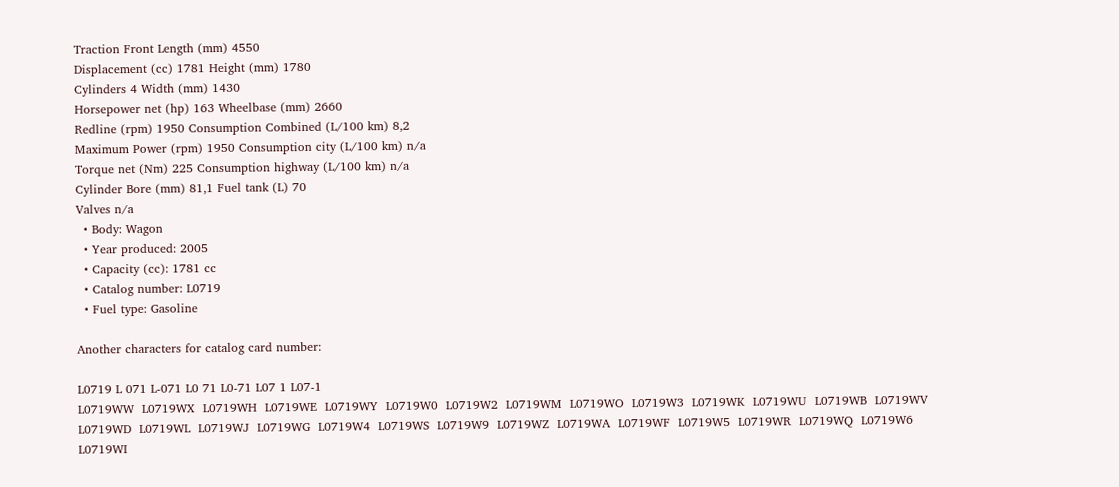Traction Front Length (mm) 4550
Displacement (cc) 1781 Height (mm) 1780
Cylinders 4 Width (mm) 1430
Horsepower net (hp) 163 Wheelbase (mm) 2660
Redline (rpm) 1950 Consumption Combined (L/100 km) 8,2
Maximum Power (rpm) 1950 Consumption city (L/100 km) n/a
Torque net (Nm) 225 Consumption highway (L/100 km) n/a
Cylinder Bore (mm) 81,1 Fuel tank (L) 70
Valves n/a
  • Body: Wagon
  • Year produced: 2005
  • Capacity (cc): 1781 cc
  • Catalog number: L0719
  • Fuel type: Gasoline

Another characters for catalog card number:

L0719 L 071 L-071 L0 71 L0-71 L07 1 L07-1
L0719WW  L0719WX  L0719WH  L0719WE  L0719WY  L0719W0  L0719W2  L0719WM  L0719WO  L0719W3  L0719WK  L0719WU  L0719WB  L0719WV  L0719WD  L0719WL  L0719WJ  L0719WG  L0719W4  L0719WS  L0719W9  L0719WZ  L0719WA  L0719WF  L0719W5  L0719WR  L0719WQ  L0719W6  L0719WI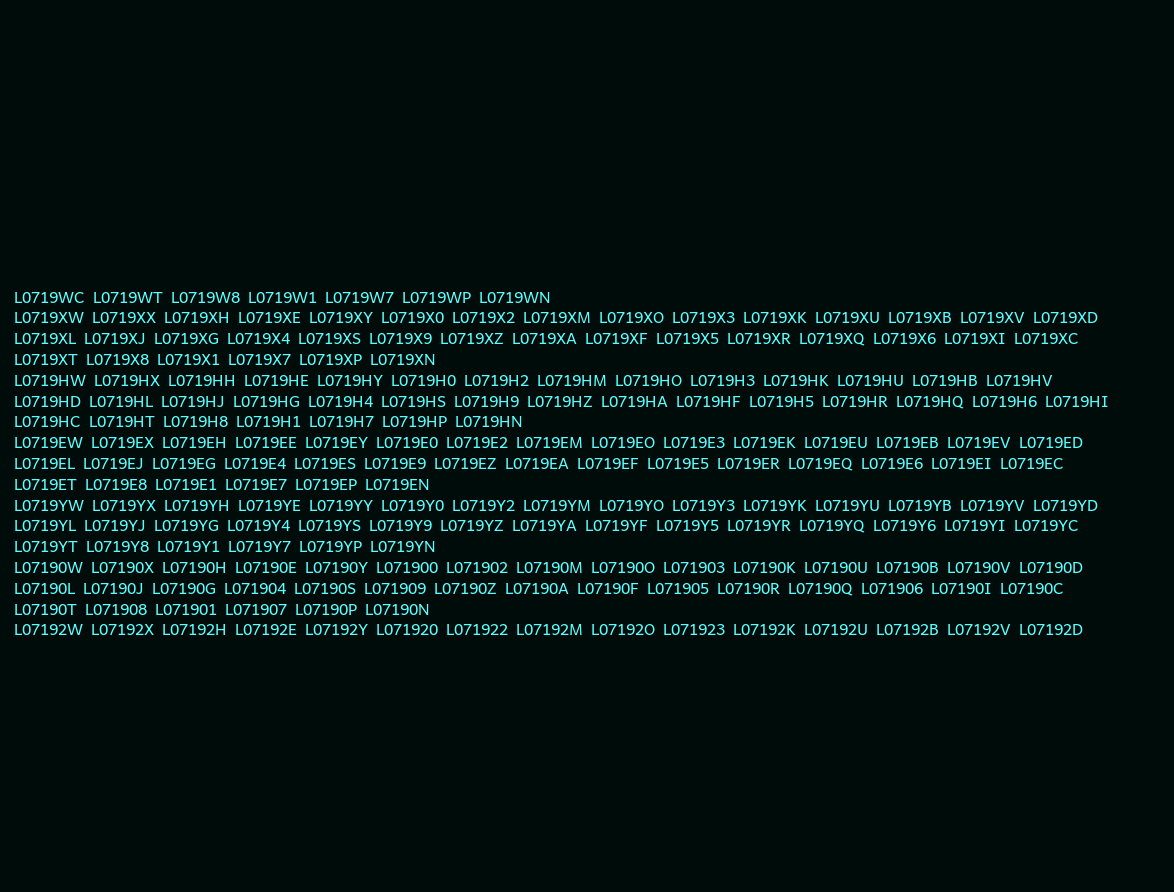L0719WC  L0719WT  L0719W8  L0719W1  L0719W7  L0719WP  L0719WN
L0719XW  L0719XX  L0719XH  L0719XE  L0719XY  L0719X0  L0719X2  L0719XM  L0719XO  L0719X3  L0719XK  L0719XU  L0719XB  L0719XV  L0719XD  L0719XL  L0719XJ  L0719XG  L0719X4  L0719XS  L0719X9  L0719XZ  L0719XA  L0719XF  L0719X5  L0719XR  L0719XQ  L0719X6  L0719XI  L0719XC  L0719XT  L0719X8  L0719X1  L0719X7  L0719XP  L0719XN
L0719HW  L0719HX  L0719HH  L0719HE  L0719HY  L0719H0  L0719H2  L0719HM  L0719HO  L0719H3  L0719HK  L0719HU  L0719HB  L0719HV  L0719HD  L0719HL  L0719HJ  L0719HG  L0719H4  L0719HS  L0719H9  L0719HZ  L0719HA  L0719HF  L0719H5  L0719HR  L0719HQ  L0719H6  L0719HI  L0719HC  L0719HT  L0719H8  L0719H1  L0719H7  L0719HP  L0719HN
L0719EW  L0719EX  L0719EH  L0719EE  L0719EY  L0719E0  L0719E2  L0719EM  L0719EO  L0719E3  L0719EK  L0719EU  L0719EB  L0719EV  L0719ED  L0719EL  L0719EJ  L0719EG  L0719E4  L0719ES  L0719E9  L0719EZ  L0719EA  L0719EF  L0719E5  L0719ER  L0719EQ  L0719E6  L0719EI  L0719EC  L0719ET  L0719E8  L0719E1  L0719E7  L0719EP  L0719EN
L0719YW  L0719YX  L0719YH  L0719YE  L0719YY  L0719Y0  L0719Y2  L0719YM  L0719YO  L0719Y3  L0719YK  L0719YU  L0719YB  L0719YV  L0719YD  L0719YL  L0719YJ  L0719YG  L0719Y4  L0719YS  L0719Y9  L0719YZ  L0719YA  L0719YF  L0719Y5  L0719YR  L0719YQ  L0719Y6  L0719YI  L0719YC  L0719YT  L0719Y8  L0719Y1  L0719Y7  L0719YP  L0719YN
L07190W  L07190X  L07190H  L07190E  L07190Y  L071900  L071902  L07190M  L07190O  L071903  L07190K  L07190U  L07190B  L07190V  L07190D  L07190L  L07190J  L07190G  L071904  L07190S  L071909  L07190Z  L07190A  L07190F  L071905  L07190R  L07190Q  L071906  L07190I  L07190C  L07190T  L071908  L071901  L071907  L07190P  L07190N
L07192W  L07192X  L07192H  L07192E  L07192Y  L071920  L071922  L07192M  L07192O  L071923  L07192K  L07192U  L07192B  L07192V  L07192D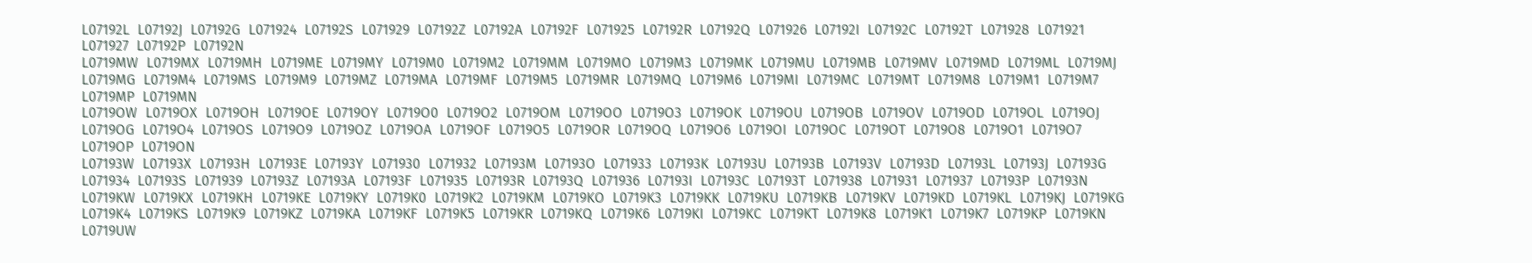L07192L  L07192J  L07192G  L071924  L07192S  L071929  L07192Z  L07192A  L07192F  L071925  L07192R  L07192Q  L071926  L07192I  L07192C  L07192T  L071928  L071921  L071927  L07192P  L07192N
L0719MW  L0719MX  L0719MH  L0719ME  L0719MY  L0719M0  L0719M2  L0719MM  L0719MO  L0719M3  L0719MK  L0719MU  L0719MB  L0719MV  L0719MD  L0719ML  L0719MJ  L0719MG  L0719M4  L0719MS  L0719M9  L0719MZ  L0719MA  L0719MF  L0719M5  L0719MR  L0719MQ  L0719M6  L0719MI  L0719MC  L0719MT  L0719M8  L0719M1  L0719M7  L0719MP  L0719MN
L0719OW  L0719OX  L0719OH  L0719OE  L0719OY  L0719O0  L0719O2  L0719OM  L0719OO  L0719O3  L0719OK  L0719OU  L0719OB  L0719OV  L0719OD  L0719OL  L0719OJ  L0719OG  L0719O4  L0719OS  L0719O9  L0719OZ  L0719OA  L0719OF  L0719O5  L0719OR  L0719OQ  L0719O6  L0719OI  L0719OC  L0719OT  L0719O8  L0719O1  L0719O7  L0719OP  L0719ON
L07193W  L07193X  L07193H  L07193E  L07193Y  L071930  L071932  L07193M  L07193O  L071933  L07193K  L07193U  L07193B  L07193V  L07193D  L07193L  L07193J  L07193G  L071934  L07193S  L071939  L07193Z  L07193A  L07193F  L071935  L07193R  L07193Q  L071936  L07193I  L07193C  L07193T  L071938  L071931  L071937  L07193P  L07193N
L0719KW  L0719KX  L0719KH  L0719KE  L0719KY  L0719K0  L0719K2  L0719KM  L0719KO  L0719K3  L0719KK  L0719KU  L0719KB  L0719KV  L0719KD  L0719KL  L0719KJ  L0719KG  L0719K4  L0719KS  L0719K9  L0719KZ  L0719KA  L0719KF  L0719K5  L0719KR  L0719KQ  L0719K6  L0719KI  L0719KC  L0719KT  L0719K8  L0719K1  L0719K7  L0719KP  L0719KN
L0719UW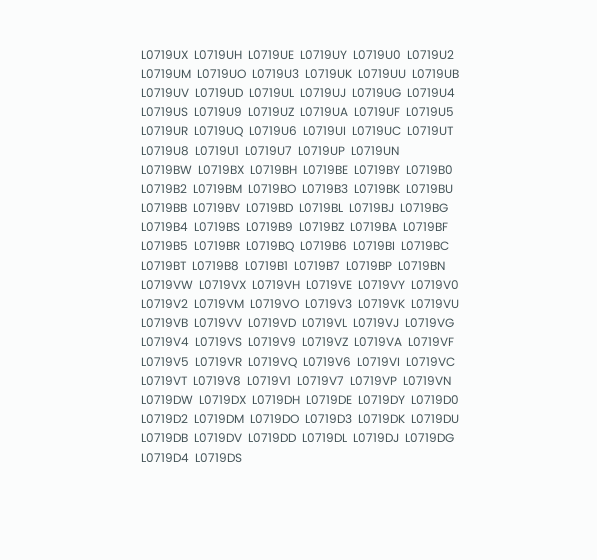L0719UX  L0719UH  L0719UE  L0719UY  L0719U0  L0719U2  L0719UM  L0719UO  L0719U3  L0719UK  L0719UU  L0719UB  L0719UV  L0719UD  L0719UL  L0719UJ  L0719UG  L0719U4  L0719US  L0719U9  L0719UZ  L0719UA  L0719UF  L0719U5  L0719UR  L0719UQ  L0719U6  L0719UI  L0719UC  L0719UT  L0719U8  L0719U1  L0719U7  L0719UP  L0719UN
L0719BW  L0719BX  L0719BH  L0719BE  L0719BY  L0719B0  L0719B2  L0719BM  L0719BO  L0719B3  L0719BK  L0719BU  L0719BB  L0719BV  L0719BD  L0719BL  L0719BJ  L0719BG  L0719B4  L0719BS  L0719B9  L0719BZ  L0719BA  L0719BF  L0719B5  L0719BR  L0719BQ  L0719B6  L0719BI  L0719BC  L0719BT  L0719B8  L0719B1  L0719B7  L0719BP  L0719BN
L0719VW  L0719VX  L0719VH  L0719VE  L0719VY  L0719V0  L0719V2  L0719VM  L0719VO  L0719V3  L0719VK  L0719VU  L0719VB  L0719VV  L0719VD  L0719VL  L0719VJ  L0719VG  L0719V4  L0719VS  L0719V9  L0719VZ  L0719VA  L0719VF  L0719V5  L0719VR  L0719VQ  L0719V6  L0719VI  L0719VC  L0719VT  L0719V8  L0719V1  L0719V7  L0719VP  L0719VN
L0719DW  L0719DX  L0719DH  L0719DE  L0719DY  L0719D0  L0719D2  L0719DM  L0719DO  L0719D3  L0719DK  L0719DU  L0719DB  L0719DV  L0719DD  L0719DL  L0719DJ  L0719DG  L0719D4  L0719DS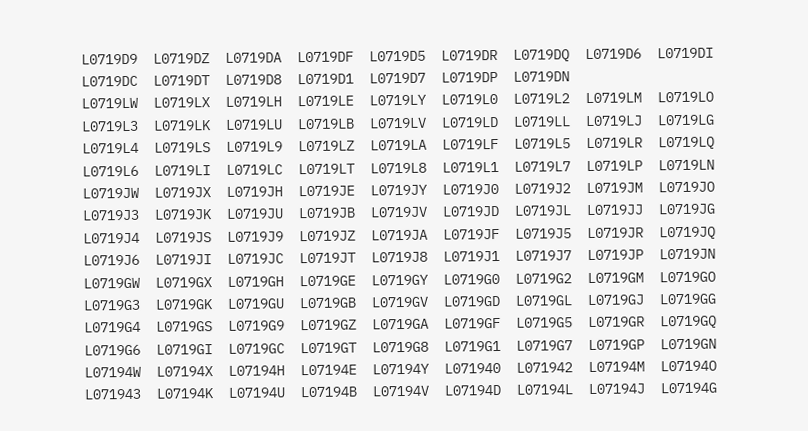L0719D9  L0719DZ  L0719DA  L0719DF  L0719D5  L0719DR  L0719DQ  L0719D6  L0719DI  L0719DC  L0719DT  L0719D8  L0719D1  L0719D7  L0719DP  L0719DN
L0719LW  L0719LX  L0719LH  L0719LE  L0719LY  L0719L0  L0719L2  L0719LM  L0719LO  L0719L3  L0719LK  L0719LU  L0719LB  L0719LV  L0719LD  L0719LL  L0719LJ  L0719LG  L0719L4  L0719LS  L0719L9  L0719LZ  L0719LA  L0719LF  L0719L5  L0719LR  L0719LQ  L0719L6  L0719LI  L0719LC  L0719LT  L0719L8  L0719L1  L0719L7  L0719LP  L0719LN
L0719JW  L0719JX  L0719JH  L0719JE  L0719JY  L0719J0  L0719J2  L0719JM  L0719JO  L0719J3  L0719JK  L0719JU  L0719JB  L0719JV  L0719JD  L0719JL  L0719JJ  L0719JG  L0719J4  L0719JS  L0719J9  L0719JZ  L0719JA  L0719JF  L0719J5  L0719JR  L0719JQ  L0719J6  L0719JI  L0719JC  L0719JT  L0719J8  L0719J1  L0719J7  L0719JP  L0719JN
L0719GW  L0719GX  L0719GH  L0719GE  L0719GY  L0719G0  L0719G2  L0719GM  L0719GO  L0719G3  L0719GK  L0719GU  L0719GB  L0719GV  L0719GD  L0719GL  L0719GJ  L0719GG  L0719G4  L0719GS  L0719G9  L0719GZ  L0719GA  L0719GF  L0719G5  L0719GR  L0719GQ  L0719G6  L0719GI  L0719GC  L0719GT  L0719G8  L0719G1  L0719G7  L0719GP  L0719GN
L07194W  L07194X  L07194H  L07194E  L07194Y  L071940  L071942  L07194M  L07194O  L071943  L07194K  L07194U  L07194B  L07194V  L07194D  L07194L  L07194J  L07194G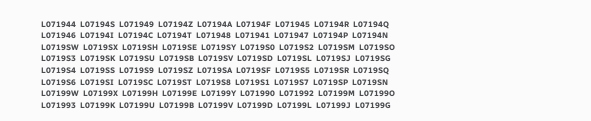L071944  L07194S  L071949  L07194Z  L07194A  L07194F  L071945  L07194R  L07194Q  L071946  L07194I  L07194C  L07194T  L071948  L071941  L071947  L07194P  L07194N
L0719SW  L0719SX  L0719SH  L0719SE  L0719SY  L0719S0  L0719S2  L0719SM  L0719SO  L0719S3  L0719SK  L0719SU  L0719SB  L0719SV  L0719SD  L0719SL  L0719SJ  L0719SG  L0719S4  L0719SS  L0719S9  L0719SZ  L0719SA  L0719SF  L0719S5  L0719SR  L0719SQ  L0719S6  L0719SI  L0719SC  L0719ST  L0719S8  L0719S1  L0719S7  L0719SP  L0719SN
L07199W  L07199X  L07199H  L07199E  L07199Y  L071990  L071992  L07199M  L07199O  L071993  L07199K  L07199U  L07199B  L07199V  L07199D  L07199L  L07199J  L07199G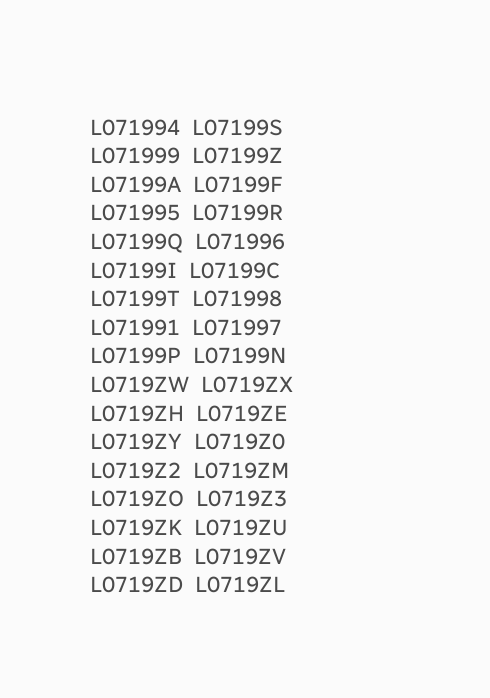L071994  L07199S  L071999  L07199Z  L07199A  L07199F  L071995  L07199R  L07199Q  L071996  L07199I  L07199C  L07199T  L071998  L071991  L071997  L07199P  L07199N
L0719ZW  L0719ZX  L0719ZH  L0719ZE  L0719ZY  L0719Z0  L0719Z2  L0719ZM  L0719ZO  L0719Z3  L0719ZK  L0719ZU  L0719ZB  L0719ZV  L0719ZD  L0719ZL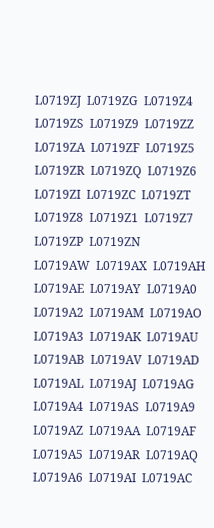L0719ZJ  L0719ZG  L0719Z4  L0719ZS  L0719Z9  L0719ZZ  L0719ZA  L0719ZF  L0719Z5  L0719ZR  L0719ZQ  L0719Z6  L0719ZI  L0719ZC  L0719ZT  L0719Z8  L0719Z1  L0719Z7  L0719ZP  L0719ZN
L0719AW  L0719AX  L0719AH  L0719AE  L0719AY  L0719A0  L0719A2  L0719AM  L0719AO  L0719A3  L0719AK  L0719AU  L0719AB  L0719AV  L0719AD  L0719AL  L0719AJ  L0719AG  L0719A4  L0719AS  L0719A9  L0719AZ  L0719AA  L0719AF  L0719A5  L0719AR  L0719AQ  L0719A6  L0719AI  L0719AC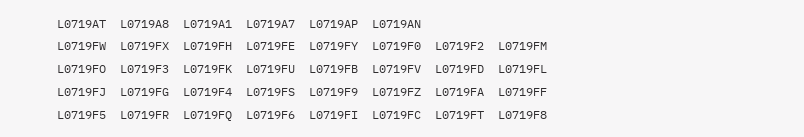L0719AT  L0719A8  L0719A1  L0719A7  L0719AP  L0719AN
L0719FW  L0719FX  L0719FH  L0719FE  L0719FY  L0719F0  L0719F2  L0719FM  L0719FO  L0719F3  L0719FK  L0719FU  L0719FB  L0719FV  L0719FD  L0719FL  L0719FJ  L0719FG  L0719F4  L0719FS  L0719F9  L0719FZ  L0719FA  L0719FF  L0719F5  L0719FR  L0719FQ  L0719F6  L0719FI  L0719FC  L0719FT  L0719F8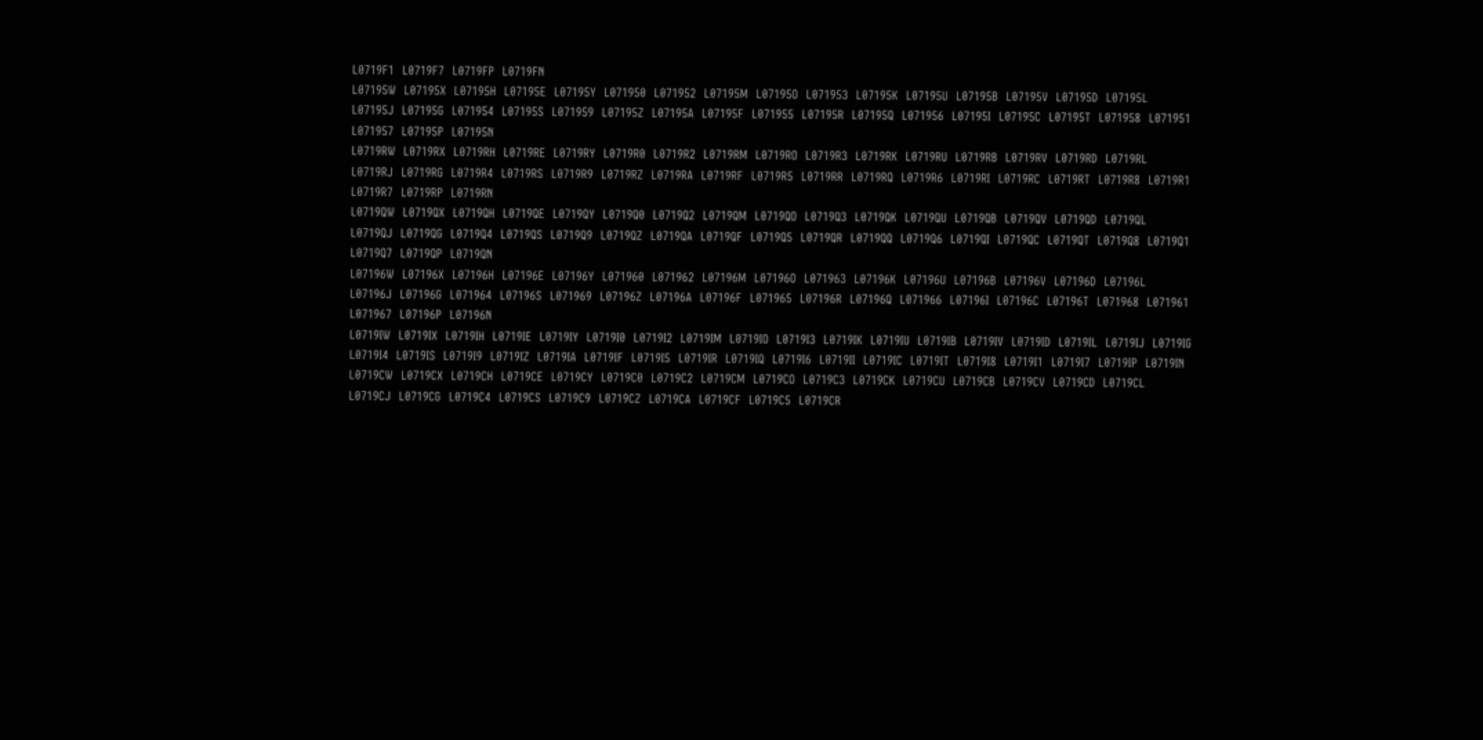L0719F1  L0719F7  L0719FP  L0719FN
L07195W  L07195X  L07195H  L07195E  L07195Y  L071950  L071952  L07195M  L07195O  L071953  L07195K  L07195U  L07195B  L07195V  L07195D  L07195L  L07195J  L07195G  L071954  L07195S  L071959  L07195Z  L07195A  L07195F  L071955  L07195R  L07195Q  L071956  L07195I  L07195C  L07195T  L071958  L071951  L071957  L07195P  L07195N
L0719RW  L0719RX  L0719RH  L0719RE  L0719RY  L0719R0  L0719R2  L0719RM  L0719RO  L0719R3  L0719RK  L0719RU  L0719RB  L0719RV  L0719RD  L0719RL  L0719RJ  L0719RG  L0719R4  L0719RS  L0719R9  L0719RZ  L0719RA  L0719RF  L0719R5  L0719RR  L0719RQ  L0719R6  L0719RI  L0719RC  L0719RT  L0719R8  L0719R1  L0719R7  L0719RP  L0719RN
L0719QW  L0719QX  L0719QH  L0719QE  L0719QY  L0719Q0  L0719Q2  L0719QM  L0719QO  L0719Q3  L0719QK  L0719QU  L0719QB  L0719QV  L0719QD  L0719QL  L0719QJ  L0719QG  L0719Q4  L0719QS  L0719Q9  L0719QZ  L0719QA  L0719QF  L0719Q5  L0719QR  L0719QQ  L0719Q6  L0719QI  L0719QC  L0719QT  L0719Q8  L0719Q1  L0719Q7  L0719QP  L0719QN
L07196W  L07196X  L07196H  L07196E  L07196Y  L071960  L071962  L07196M  L07196O  L071963  L07196K  L07196U  L07196B  L07196V  L07196D  L07196L  L07196J  L07196G  L071964  L07196S  L071969  L07196Z  L07196A  L07196F  L071965  L07196R  L07196Q  L071966  L07196I  L07196C  L07196T  L071968  L071961  L071967  L07196P  L07196N
L0719IW  L0719IX  L0719IH  L0719IE  L0719IY  L0719I0  L0719I2  L0719IM  L0719IO  L0719I3  L0719IK  L0719IU  L0719IB  L0719IV  L0719ID  L0719IL  L0719IJ  L0719IG  L0719I4  L0719IS  L0719I9  L0719IZ  L0719IA  L0719IF  L0719I5  L0719IR  L0719IQ  L0719I6  L0719II  L0719IC  L0719IT  L0719I8  L0719I1  L0719I7  L0719IP  L0719IN
L0719CW  L0719CX  L0719CH  L0719CE  L0719CY  L0719C0  L0719C2  L0719CM  L0719CO  L0719C3  L0719CK  L0719CU  L0719CB  L0719CV  L0719CD  L0719CL  L0719CJ  L0719CG  L0719C4  L0719CS  L0719C9  L0719CZ  L0719CA  L0719CF  L0719C5  L0719CR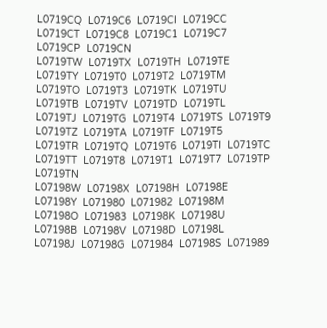L0719CQ  L0719C6  L0719CI  L0719CC  L0719CT  L0719C8  L0719C1  L0719C7  L0719CP  L0719CN
L0719TW  L0719TX  L0719TH  L0719TE  L0719TY  L0719T0  L0719T2  L0719TM  L0719TO  L0719T3  L0719TK  L0719TU  L0719TB  L0719TV  L0719TD  L0719TL  L0719TJ  L0719TG  L0719T4  L0719TS  L0719T9  L0719TZ  L0719TA  L0719TF  L0719T5  L0719TR  L0719TQ  L0719T6  L0719TI  L0719TC  L0719TT  L0719T8  L0719T1  L0719T7  L0719TP  L0719TN
L07198W  L07198X  L07198H  L07198E  L07198Y  L071980  L071982  L07198M  L07198O  L071983  L07198K  L07198U  L07198B  L07198V  L07198D  L07198L  L07198J  L07198G  L071984  L07198S  L071989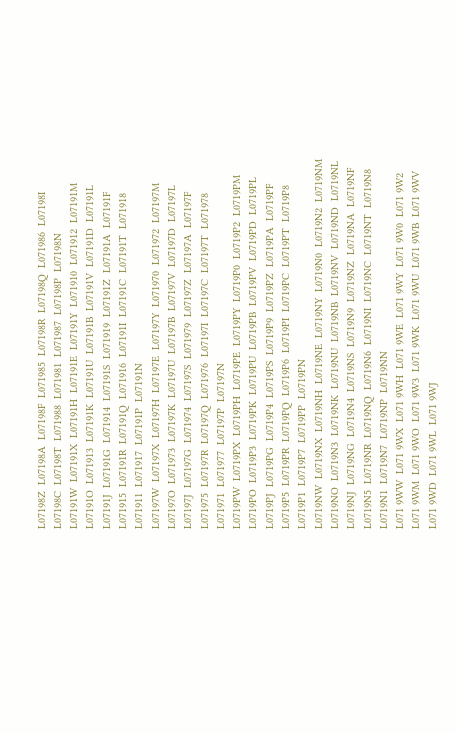L07198Z  L07198A  L07198F  L071985  L07198R  L07198Q  L071986  L07198I  L07198C  L07198T  L071988  L071981  L071987  L07198P  L07198N
L07191W  L07191X  L07191H  L07191E  L07191Y  L071910  L071912  L07191M  L07191O  L071913  L07191K  L07191U  L07191B  L07191V  L07191D  L07191L  L07191J  L07191G  L071914  L07191S  L071919  L07191Z  L07191A  L07191F  L071915  L07191R  L07191Q  L071916  L07191I  L07191C  L07191T  L071918  L071911  L071917  L07191P  L07191N
L07197W  L07197X  L07197H  L07197E  L07197Y  L071970  L071972  L07197M  L07197O  L071973  L07197K  L07197U  L07197B  L07197V  L07197D  L07197L  L07197J  L07197G  L071974  L07197S  L071979  L07197Z  L07197A  L07197F  L071975  L07197R  L07197Q  L071976  L07197I  L07197C  L07197T  L071978  L071971  L071977  L07197P  L07197N
L0719PW  L0719PX  L0719PH  L0719PE  L0719PY  L0719P0  L0719P2  L0719PM  L0719PO  L0719P3  L0719PK  L0719PU  L0719PB  L0719PV  L0719PD  L0719PL  L0719PJ  L0719PG  L0719P4  L0719PS  L0719P9  L0719PZ  L0719PA  L0719PF  L0719P5  L0719PR  L0719PQ  L0719P6  L0719PI  L0719PC  L0719PT  L0719P8  L0719P1  L0719P7  L0719PP  L0719PN
L0719NW  L0719NX  L0719NH  L0719NE  L0719NY  L0719N0  L0719N2  L0719NM  L0719NO  L0719N3  L0719NK  L0719NU  L0719NB  L0719NV  L0719ND  L0719NL  L0719NJ  L0719NG  L0719N4  L0719NS  L0719N9  L0719NZ  L0719NA  L0719NF  L0719N5  L0719NR  L0719NQ  L0719N6  L0719NI  L0719NC  L0719NT  L0719N8  L0719N1  L0719N7  L0719NP  L0719NN
L071 9WW  L071 9WX  L071 9WH  L071 9WE  L071 9WY  L071 9W0  L071 9W2  L071 9WM  L071 9WO  L071 9W3  L071 9WK  L071 9WU  L071 9WB  L071 9WV  L071 9WD  L071 9WL  L071 9WJ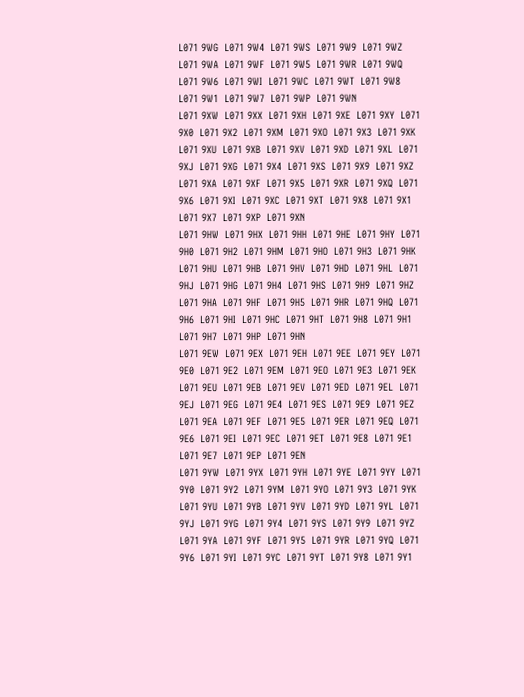L071 9WG  L071 9W4  L071 9WS  L071 9W9  L071 9WZ  L071 9WA  L071 9WF  L071 9W5  L071 9WR  L071 9WQ  L071 9W6  L071 9WI  L071 9WC  L071 9WT  L071 9W8  L071 9W1  L071 9W7  L071 9WP  L071 9WN
L071 9XW  L071 9XX  L071 9XH  L071 9XE  L071 9XY  L071 9X0  L071 9X2  L071 9XM  L071 9XO  L071 9X3  L071 9XK  L071 9XU  L071 9XB  L071 9XV  L071 9XD  L071 9XL  L071 9XJ  L071 9XG  L071 9X4  L071 9XS  L071 9X9  L071 9XZ  L071 9XA  L071 9XF  L071 9X5  L071 9XR  L071 9XQ  L071 9X6  L071 9XI  L071 9XC  L071 9XT  L071 9X8  L071 9X1  L071 9X7  L071 9XP  L071 9XN
L071 9HW  L071 9HX  L071 9HH  L071 9HE  L071 9HY  L071 9H0  L071 9H2  L071 9HM  L071 9HO  L071 9H3  L071 9HK  L071 9HU  L071 9HB  L071 9HV  L071 9HD  L071 9HL  L071 9HJ  L071 9HG  L071 9H4  L071 9HS  L071 9H9  L071 9HZ  L071 9HA  L071 9HF  L071 9H5  L071 9HR  L071 9HQ  L071 9H6  L071 9HI  L071 9HC  L071 9HT  L071 9H8  L071 9H1  L071 9H7  L071 9HP  L071 9HN
L071 9EW  L071 9EX  L071 9EH  L071 9EE  L071 9EY  L071 9E0  L071 9E2  L071 9EM  L071 9EO  L071 9E3  L071 9EK  L071 9EU  L071 9EB  L071 9EV  L071 9ED  L071 9EL  L071 9EJ  L071 9EG  L071 9E4  L071 9ES  L071 9E9  L071 9EZ  L071 9EA  L071 9EF  L071 9E5  L071 9ER  L071 9EQ  L071 9E6  L071 9EI  L071 9EC  L071 9ET  L071 9E8  L071 9E1  L071 9E7  L071 9EP  L071 9EN
L071 9YW  L071 9YX  L071 9YH  L071 9YE  L071 9YY  L071 9Y0  L071 9Y2  L071 9YM  L071 9YO  L071 9Y3  L071 9YK  L071 9YU  L071 9YB  L071 9YV  L071 9YD  L071 9YL  L071 9YJ  L071 9YG  L071 9Y4  L071 9YS  L071 9Y9  L071 9YZ  L071 9YA  L071 9YF  L071 9Y5  L071 9YR  L071 9YQ  L071 9Y6  L071 9YI  L071 9YC  L071 9YT  L071 9Y8  L071 9Y1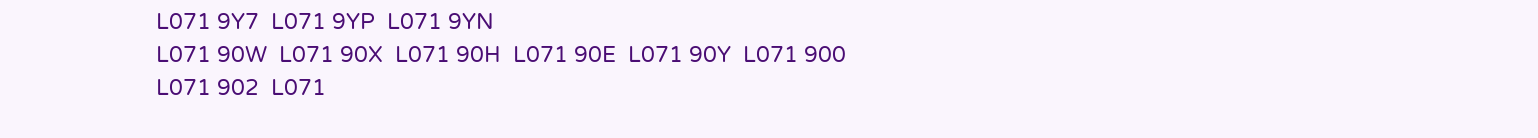L071 9Y7  L071 9YP  L071 9YN
L071 90W  L071 90X  L071 90H  L071 90E  L071 90Y  L071 900  L071 902  L071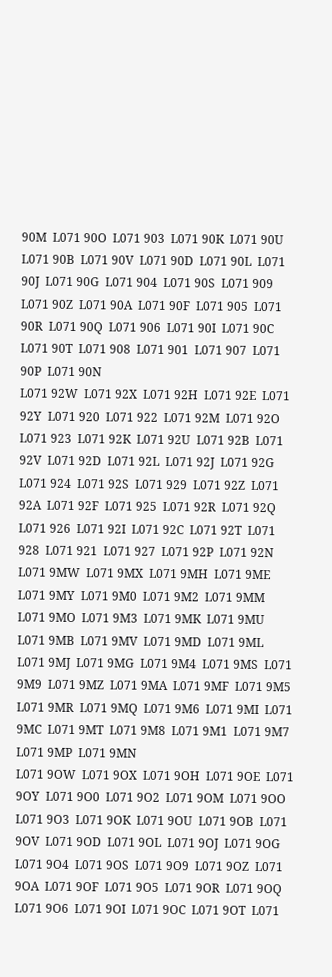90M  L071 90O  L071 903  L071 90K  L071 90U  L071 90B  L071 90V  L071 90D  L071 90L  L071 90J  L071 90G  L071 904  L071 90S  L071 909  L071 90Z  L071 90A  L071 90F  L071 905  L071 90R  L071 90Q  L071 906  L071 90I  L071 90C  L071 90T  L071 908  L071 901  L071 907  L071 90P  L071 90N
L071 92W  L071 92X  L071 92H  L071 92E  L071 92Y  L071 920  L071 922  L071 92M  L071 92O  L071 923  L071 92K  L071 92U  L071 92B  L071 92V  L071 92D  L071 92L  L071 92J  L071 92G  L071 924  L071 92S  L071 929  L071 92Z  L071 92A  L071 92F  L071 925  L071 92R  L071 92Q  L071 926  L071 92I  L071 92C  L071 92T  L071 928  L071 921  L071 927  L071 92P  L071 92N
L071 9MW  L071 9MX  L071 9MH  L071 9ME  L071 9MY  L071 9M0  L071 9M2  L071 9MM  L071 9MO  L071 9M3  L071 9MK  L071 9MU  L071 9MB  L071 9MV  L071 9MD  L071 9ML  L071 9MJ  L071 9MG  L071 9M4  L071 9MS  L071 9M9  L071 9MZ  L071 9MA  L071 9MF  L071 9M5  L071 9MR  L071 9MQ  L071 9M6  L071 9MI  L071 9MC  L071 9MT  L071 9M8  L071 9M1  L071 9M7  L071 9MP  L071 9MN
L071 9OW  L071 9OX  L071 9OH  L071 9OE  L071 9OY  L071 9O0  L071 9O2  L071 9OM  L071 9OO  L071 9O3  L071 9OK  L071 9OU  L071 9OB  L071 9OV  L071 9OD  L071 9OL  L071 9OJ  L071 9OG  L071 9O4  L071 9OS  L071 9O9  L071 9OZ  L071 9OA  L071 9OF  L071 9O5  L071 9OR  L071 9OQ  L071 9O6  L071 9OI  L071 9OC  L071 9OT  L071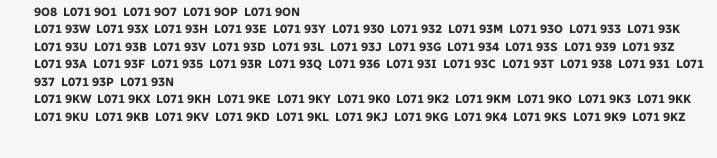9O8  L071 9O1  L071 9O7  L071 9OP  L071 9ON
L071 93W  L071 93X  L071 93H  L071 93E  L071 93Y  L071 930  L071 932  L071 93M  L071 93O  L071 933  L071 93K  L071 93U  L071 93B  L071 93V  L071 93D  L071 93L  L071 93J  L071 93G  L071 934  L071 93S  L071 939  L071 93Z  L071 93A  L071 93F  L071 935  L071 93R  L071 93Q  L071 936  L071 93I  L071 93C  L071 93T  L071 938  L071 931  L071 937  L071 93P  L071 93N
L071 9KW  L071 9KX  L071 9KH  L071 9KE  L071 9KY  L071 9K0  L071 9K2  L071 9KM  L071 9KO  L071 9K3  L071 9KK  L071 9KU  L071 9KB  L071 9KV  L071 9KD  L071 9KL  L071 9KJ  L071 9KG  L071 9K4  L071 9KS  L071 9K9  L071 9KZ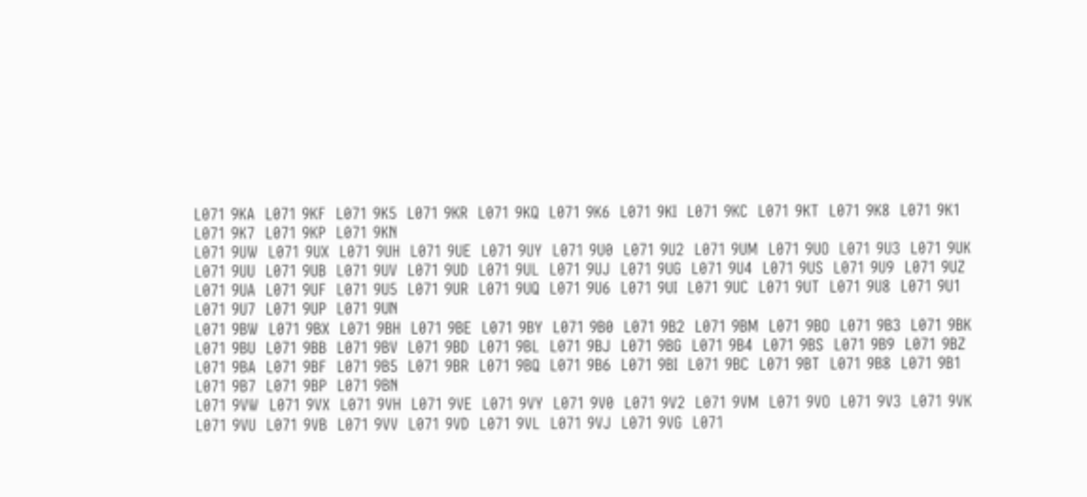L071 9KA  L071 9KF  L071 9K5  L071 9KR  L071 9KQ  L071 9K6  L071 9KI  L071 9KC  L071 9KT  L071 9K8  L071 9K1  L071 9K7  L071 9KP  L071 9KN
L071 9UW  L071 9UX  L071 9UH  L071 9UE  L071 9UY  L071 9U0  L071 9U2  L071 9UM  L071 9UO  L071 9U3  L071 9UK  L071 9UU  L071 9UB  L071 9UV  L071 9UD  L071 9UL  L071 9UJ  L071 9UG  L071 9U4  L071 9US  L071 9U9  L071 9UZ  L071 9UA  L071 9UF  L071 9U5  L071 9UR  L071 9UQ  L071 9U6  L071 9UI  L071 9UC  L071 9UT  L071 9U8  L071 9U1  L071 9U7  L071 9UP  L071 9UN
L071 9BW  L071 9BX  L071 9BH  L071 9BE  L071 9BY  L071 9B0  L071 9B2  L071 9BM  L071 9BO  L071 9B3  L071 9BK  L071 9BU  L071 9BB  L071 9BV  L071 9BD  L071 9BL  L071 9BJ  L071 9BG  L071 9B4  L071 9BS  L071 9B9  L071 9BZ  L071 9BA  L071 9BF  L071 9B5  L071 9BR  L071 9BQ  L071 9B6  L071 9BI  L071 9BC  L071 9BT  L071 9B8  L071 9B1  L071 9B7  L071 9BP  L071 9BN
L071 9VW  L071 9VX  L071 9VH  L071 9VE  L071 9VY  L071 9V0  L071 9V2  L071 9VM  L071 9VO  L071 9V3  L071 9VK  L071 9VU  L071 9VB  L071 9VV  L071 9VD  L071 9VL  L071 9VJ  L071 9VG  L071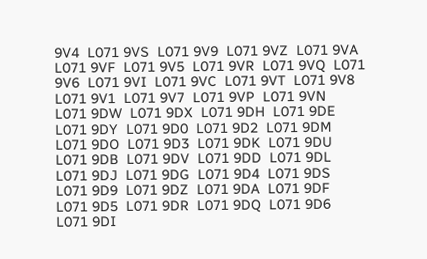9V4  L071 9VS  L071 9V9  L071 9VZ  L071 9VA  L071 9VF  L071 9V5  L071 9VR  L071 9VQ  L071 9V6  L071 9VI  L071 9VC  L071 9VT  L071 9V8  L071 9V1  L071 9V7  L071 9VP  L071 9VN
L071 9DW  L071 9DX  L071 9DH  L071 9DE  L071 9DY  L071 9D0  L071 9D2  L071 9DM  L071 9DO  L071 9D3  L071 9DK  L071 9DU  L071 9DB  L071 9DV  L071 9DD  L071 9DL  L071 9DJ  L071 9DG  L071 9D4  L071 9DS  L071 9D9  L071 9DZ  L071 9DA  L071 9DF  L071 9D5  L071 9DR  L071 9DQ  L071 9D6  L071 9DI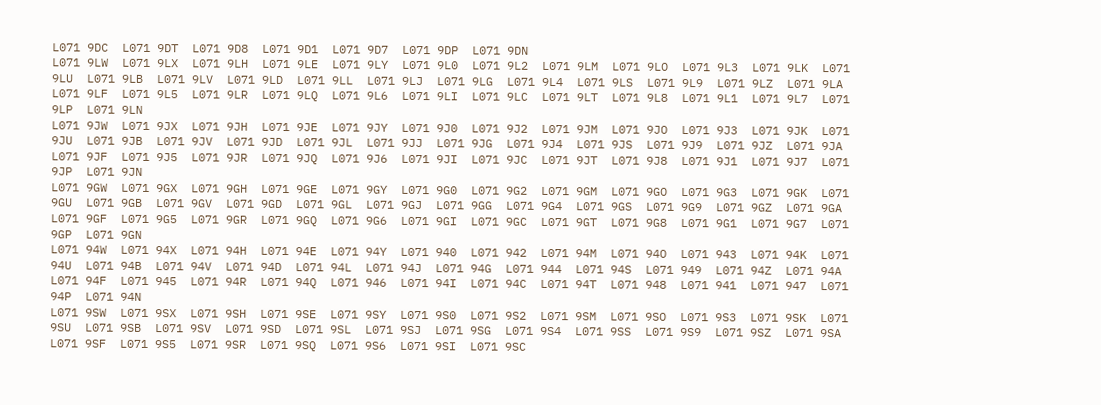L071 9DC  L071 9DT  L071 9D8  L071 9D1  L071 9D7  L071 9DP  L071 9DN
L071 9LW  L071 9LX  L071 9LH  L071 9LE  L071 9LY  L071 9L0  L071 9L2  L071 9LM  L071 9LO  L071 9L3  L071 9LK  L071 9LU  L071 9LB  L071 9LV  L071 9LD  L071 9LL  L071 9LJ  L071 9LG  L071 9L4  L071 9LS  L071 9L9  L071 9LZ  L071 9LA  L071 9LF  L071 9L5  L071 9LR  L071 9LQ  L071 9L6  L071 9LI  L071 9LC  L071 9LT  L071 9L8  L071 9L1  L071 9L7  L071 9LP  L071 9LN
L071 9JW  L071 9JX  L071 9JH  L071 9JE  L071 9JY  L071 9J0  L071 9J2  L071 9JM  L071 9JO  L071 9J3  L071 9JK  L071 9JU  L071 9JB  L071 9JV  L071 9JD  L071 9JL  L071 9JJ  L071 9JG  L071 9J4  L071 9JS  L071 9J9  L071 9JZ  L071 9JA  L071 9JF  L071 9J5  L071 9JR  L071 9JQ  L071 9J6  L071 9JI  L071 9JC  L071 9JT  L071 9J8  L071 9J1  L071 9J7  L071 9JP  L071 9JN
L071 9GW  L071 9GX  L071 9GH  L071 9GE  L071 9GY  L071 9G0  L071 9G2  L071 9GM  L071 9GO  L071 9G3  L071 9GK  L071 9GU  L071 9GB  L071 9GV  L071 9GD  L071 9GL  L071 9GJ  L071 9GG  L071 9G4  L071 9GS  L071 9G9  L071 9GZ  L071 9GA  L071 9GF  L071 9G5  L071 9GR  L071 9GQ  L071 9G6  L071 9GI  L071 9GC  L071 9GT  L071 9G8  L071 9G1  L071 9G7  L071 9GP  L071 9GN
L071 94W  L071 94X  L071 94H  L071 94E  L071 94Y  L071 940  L071 942  L071 94M  L071 94O  L071 943  L071 94K  L071 94U  L071 94B  L071 94V  L071 94D  L071 94L  L071 94J  L071 94G  L071 944  L071 94S  L071 949  L071 94Z  L071 94A  L071 94F  L071 945  L071 94R  L071 94Q  L071 946  L071 94I  L071 94C  L071 94T  L071 948  L071 941  L071 947  L071 94P  L071 94N
L071 9SW  L071 9SX  L071 9SH  L071 9SE  L071 9SY  L071 9S0  L071 9S2  L071 9SM  L071 9SO  L071 9S3  L071 9SK  L071 9SU  L071 9SB  L071 9SV  L071 9SD  L071 9SL  L071 9SJ  L071 9SG  L071 9S4  L071 9SS  L071 9S9  L071 9SZ  L071 9SA  L071 9SF  L071 9S5  L071 9SR  L071 9SQ  L071 9S6  L071 9SI  L071 9SC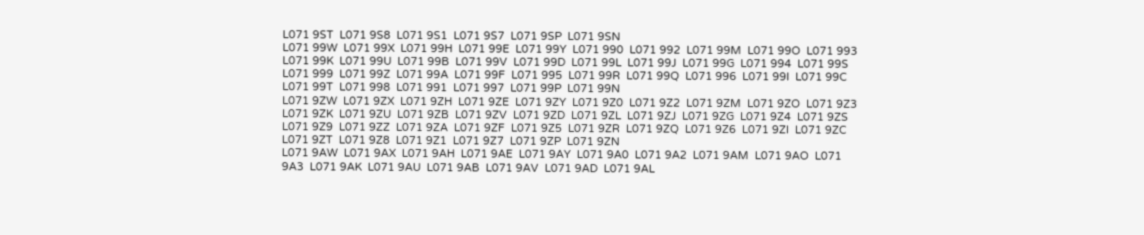L071 9ST  L071 9S8  L071 9S1  L071 9S7  L071 9SP  L071 9SN
L071 99W  L071 99X  L071 99H  L071 99E  L071 99Y  L071 990  L071 992  L071 99M  L071 99O  L071 993  L071 99K  L071 99U  L071 99B  L071 99V  L071 99D  L071 99L  L071 99J  L071 99G  L071 994  L071 99S  L071 999  L071 99Z  L071 99A  L071 99F  L071 995  L071 99R  L071 99Q  L071 996  L071 99I  L071 99C  L071 99T  L071 998  L071 991  L071 997  L071 99P  L071 99N
L071 9ZW  L071 9ZX  L071 9ZH  L071 9ZE  L071 9ZY  L071 9Z0  L071 9Z2  L071 9ZM  L071 9ZO  L071 9Z3  L071 9ZK  L071 9ZU  L071 9ZB  L071 9ZV  L071 9ZD  L071 9ZL  L071 9ZJ  L071 9ZG  L071 9Z4  L071 9ZS  L071 9Z9  L071 9ZZ  L071 9ZA  L071 9ZF  L071 9Z5  L071 9ZR  L071 9ZQ  L071 9Z6  L071 9ZI  L071 9ZC  L071 9ZT  L071 9Z8  L071 9Z1  L071 9Z7  L071 9ZP  L071 9ZN
L071 9AW  L071 9AX  L071 9AH  L071 9AE  L071 9AY  L071 9A0  L071 9A2  L071 9AM  L071 9AO  L071 9A3  L071 9AK  L071 9AU  L071 9AB  L071 9AV  L071 9AD  L071 9AL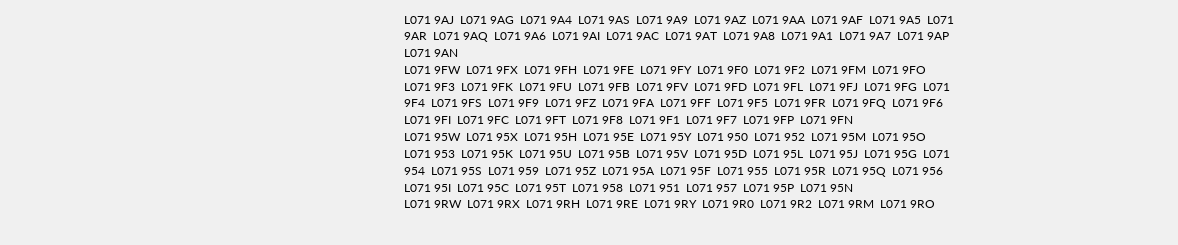L071 9AJ  L071 9AG  L071 9A4  L071 9AS  L071 9A9  L071 9AZ  L071 9AA  L071 9AF  L071 9A5  L071 9AR  L071 9AQ  L071 9A6  L071 9AI  L071 9AC  L071 9AT  L071 9A8  L071 9A1  L071 9A7  L071 9AP  L071 9AN
L071 9FW  L071 9FX  L071 9FH  L071 9FE  L071 9FY  L071 9F0  L071 9F2  L071 9FM  L071 9FO  L071 9F3  L071 9FK  L071 9FU  L071 9FB  L071 9FV  L071 9FD  L071 9FL  L071 9FJ  L071 9FG  L071 9F4  L071 9FS  L071 9F9  L071 9FZ  L071 9FA  L071 9FF  L071 9F5  L071 9FR  L071 9FQ  L071 9F6  L071 9FI  L071 9FC  L071 9FT  L071 9F8  L071 9F1  L071 9F7  L071 9FP  L071 9FN
L071 95W  L071 95X  L071 95H  L071 95E  L071 95Y  L071 950  L071 952  L071 95M  L071 95O  L071 953  L071 95K  L071 95U  L071 95B  L071 95V  L071 95D  L071 95L  L071 95J  L071 95G  L071 954  L071 95S  L071 959  L071 95Z  L071 95A  L071 95F  L071 955  L071 95R  L071 95Q  L071 956  L071 95I  L071 95C  L071 95T  L071 958  L071 951  L071 957  L071 95P  L071 95N
L071 9RW  L071 9RX  L071 9RH  L071 9RE  L071 9RY  L071 9R0  L071 9R2  L071 9RM  L071 9RO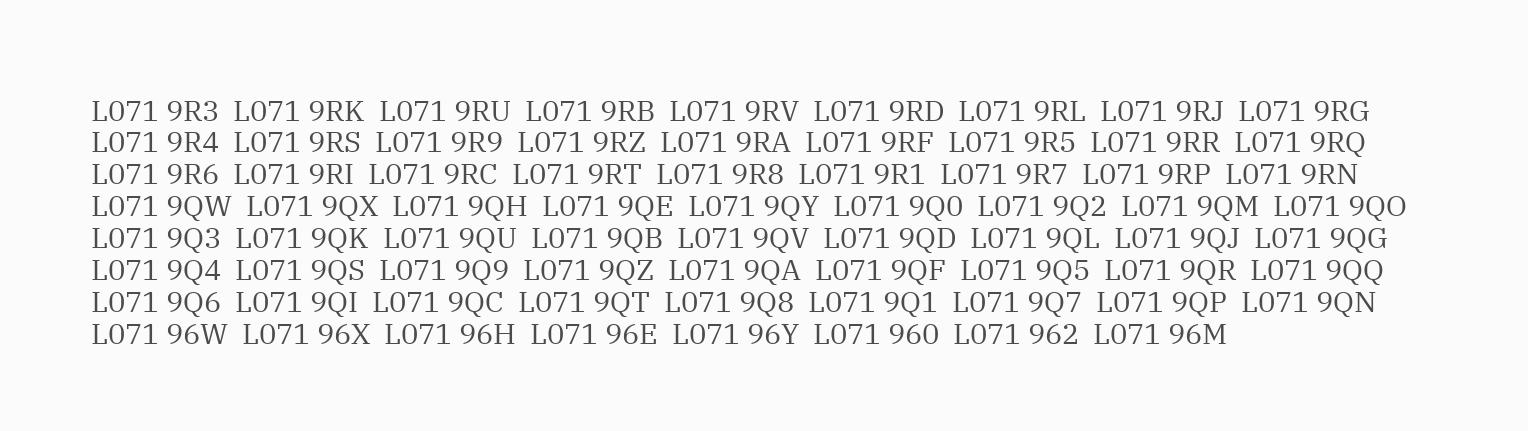L071 9R3  L071 9RK  L071 9RU  L071 9RB  L071 9RV  L071 9RD  L071 9RL  L071 9RJ  L071 9RG  L071 9R4  L071 9RS  L071 9R9  L071 9RZ  L071 9RA  L071 9RF  L071 9R5  L071 9RR  L071 9RQ  L071 9R6  L071 9RI  L071 9RC  L071 9RT  L071 9R8  L071 9R1  L071 9R7  L071 9RP  L071 9RN
L071 9QW  L071 9QX  L071 9QH  L071 9QE  L071 9QY  L071 9Q0  L071 9Q2  L071 9QM  L071 9QO  L071 9Q3  L071 9QK  L071 9QU  L071 9QB  L071 9QV  L071 9QD  L071 9QL  L071 9QJ  L071 9QG  L071 9Q4  L071 9QS  L071 9Q9  L071 9QZ  L071 9QA  L071 9QF  L071 9Q5  L071 9QR  L071 9QQ  L071 9Q6  L071 9QI  L071 9QC  L071 9QT  L071 9Q8  L071 9Q1  L071 9Q7  L071 9QP  L071 9QN
L071 96W  L071 96X  L071 96H  L071 96E  L071 96Y  L071 960  L071 962  L071 96M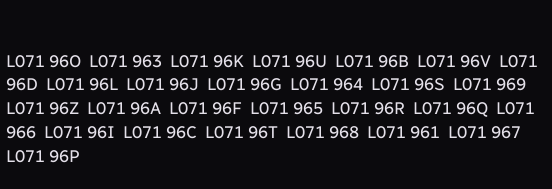L071 96O  L071 963  L071 96K  L071 96U  L071 96B  L071 96V  L071 96D  L071 96L  L071 96J  L071 96G  L071 964  L071 96S  L071 969  L071 96Z  L071 96A  L071 96F  L071 965  L071 96R  L071 96Q  L071 966  L071 96I  L071 96C  L071 96T  L071 968  L071 961  L071 967  L071 96P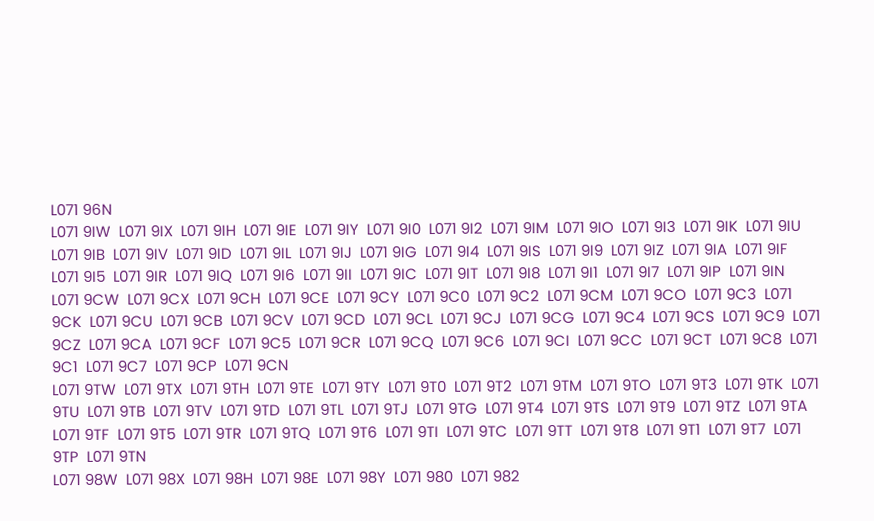L071 96N
L071 9IW  L071 9IX  L071 9IH  L071 9IE  L071 9IY  L071 9I0  L071 9I2  L071 9IM  L071 9IO  L071 9I3  L071 9IK  L071 9IU  L071 9IB  L071 9IV  L071 9ID  L071 9IL  L071 9IJ  L071 9IG  L071 9I4  L071 9IS  L071 9I9  L071 9IZ  L071 9IA  L071 9IF  L071 9I5  L071 9IR  L071 9IQ  L071 9I6  L071 9II  L071 9IC  L071 9IT  L071 9I8  L071 9I1  L071 9I7  L071 9IP  L071 9IN
L071 9CW  L071 9CX  L071 9CH  L071 9CE  L071 9CY  L071 9C0  L071 9C2  L071 9CM  L071 9CO  L071 9C3  L071 9CK  L071 9CU  L071 9CB  L071 9CV  L071 9CD  L071 9CL  L071 9CJ  L071 9CG  L071 9C4  L071 9CS  L071 9C9  L071 9CZ  L071 9CA  L071 9CF  L071 9C5  L071 9CR  L071 9CQ  L071 9C6  L071 9CI  L071 9CC  L071 9CT  L071 9C8  L071 9C1  L071 9C7  L071 9CP  L071 9CN
L071 9TW  L071 9TX  L071 9TH  L071 9TE  L071 9TY  L071 9T0  L071 9T2  L071 9TM  L071 9TO  L071 9T3  L071 9TK  L071 9TU  L071 9TB  L071 9TV  L071 9TD  L071 9TL  L071 9TJ  L071 9TG  L071 9T4  L071 9TS  L071 9T9  L071 9TZ  L071 9TA  L071 9TF  L071 9T5  L071 9TR  L071 9TQ  L071 9T6  L071 9TI  L071 9TC  L071 9TT  L071 9T8  L071 9T1  L071 9T7  L071 9TP  L071 9TN
L071 98W  L071 98X  L071 98H  L071 98E  L071 98Y  L071 980  L071 982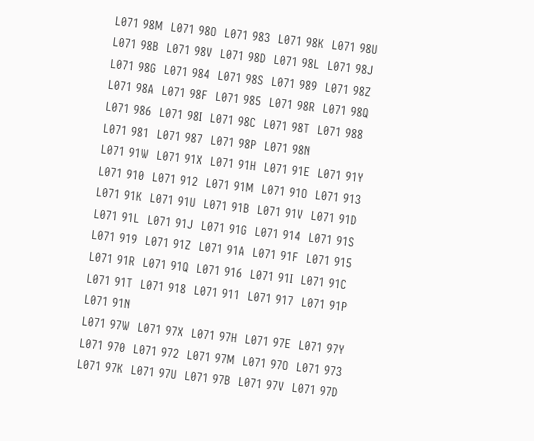L071 98M  L071 98O  L071 983  L071 98K  L071 98U  L071 98B  L071 98V  L071 98D  L071 98L  L071 98J  L071 98G  L071 984  L071 98S  L071 989  L071 98Z  L071 98A  L071 98F  L071 985  L071 98R  L071 98Q  L071 986  L071 98I  L071 98C  L071 98T  L071 988  L071 981  L071 987  L071 98P  L071 98N
L071 91W  L071 91X  L071 91H  L071 91E  L071 91Y  L071 910  L071 912  L071 91M  L071 91O  L071 913  L071 91K  L071 91U  L071 91B  L071 91V  L071 91D  L071 91L  L071 91J  L071 91G  L071 914  L071 91S  L071 919  L071 91Z  L071 91A  L071 91F  L071 915  L071 91R  L071 91Q  L071 916  L071 91I  L071 91C  L071 91T  L071 918  L071 911  L071 917  L071 91P  L071 91N
L071 97W  L071 97X  L071 97H  L071 97E  L071 97Y  L071 970  L071 972  L071 97M  L071 97O  L071 973  L071 97K  L071 97U  L071 97B  L071 97V  L071 97D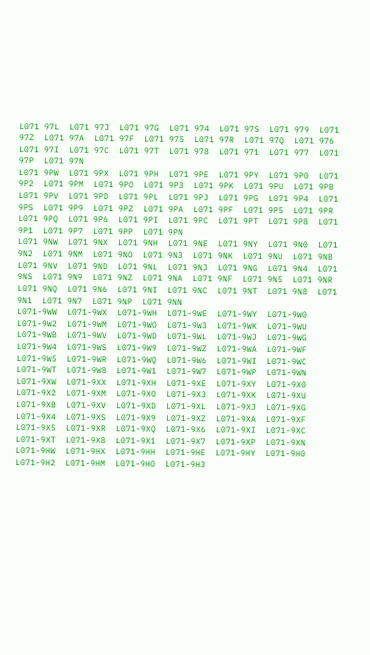L071 97L  L071 97J  L071 97G  L071 974  L071 97S  L071 979  L071 97Z  L071 97A  L071 97F  L071 975  L071 97R  L071 97Q  L071 976  L071 97I  L071 97C  L071 97T  L071 978  L071 971  L071 977  L071 97P  L071 97N
L071 9PW  L071 9PX  L071 9PH  L071 9PE  L071 9PY  L071 9P0  L071 9P2  L071 9PM  L071 9PO  L071 9P3  L071 9PK  L071 9PU  L071 9PB  L071 9PV  L071 9PD  L071 9PL  L071 9PJ  L071 9PG  L071 9P4  L071 9PS  L071 9P9  L071 9PZ  L071 9PA  L071 9PF  L071 9P5  L071 9PR  L071 9PQ  L071 9P6  L071 9PI  L071 9PC  L071 9PT  L071 9P8  L071 9P1  L071 9P7  L071 9PP  L071 9PN
L071 9NW  L071 9NX  L071 9NH  L071 9NE  L071 9NY  L071 9N0  L071 9N2  L071 9NM  L071 9NO  L071 9N3  L071 9NK  L071 9NU  L071 9NB  L071 9NV  L071 9ND  L071 9NL  L071 9NJ  L071 9NG  L071 9N4  L071 9NS  L071 9N9  L071 9NZ  L071 9NA  L071 9NF  L071 9N5  L071 9NR  L071 9NQ  L071 9N6  L071 9NI  L071 9NC  L071 9NT  L071 9N8  L071 9N1  L071 9N7  L071 9NP  L071 9NN
L071-9WW  L071-9WX  L071-9WH  L071-9WE  L071-9WY  L071-9W0  L071-9W2  L071-9WM  L071-9WO  L071-9W3  L071-9WK  L071-9WU  L071-9WB  L071-9WV  L071-9WD  L071-9WL  L071-9WJ  L071-9WG  L071-9W4  L071-9WS  L071-9W9  L071-9WZ  L071-9WA  L071-9WF  L071-9W5  L071-9WR  L071-9WQ  L071-9W6  L071-9WI  L071-9WC  L071-9WT  L071-9W8  L071-9W1  L071-9W7  L071-9WP  L071-9WN
L071-9XW  L071-9XX  L071-9XH  L071-9XE  L071-9XY  L071-9X0  L071-9X2  L071-9XM  L071-9XO  L071-9X3  L071-9XK  L071-9XU  L071-9XB  L071-9XV  L071-9XD  L071-9XL  L071-9XJ  L071-9XG  L071-9X4  L071-9XS  L071-9X9  L071-9XZ  L071-9XA  L071-9XF  L071-9X5  L071-9XR  L071-9XQ  L071-9X6  L071-9XI  L071-9XC  L071-9XT  L071-9X8  L071-9X1  L071-9X7  L071-9XP  L071-9XN
L071-9HW  L071-9HX  L071-9HH  L071-9HE  L071-9HY  L071-9H0  L071-9H2  L071-9HM  L071-9HO  L071-9H3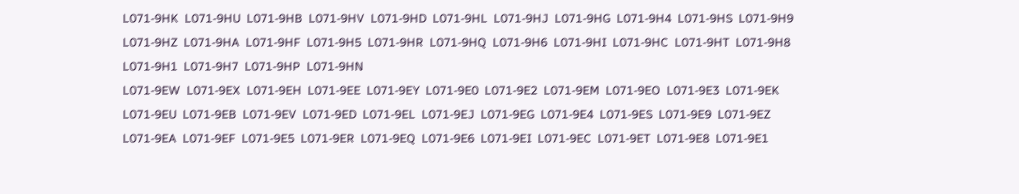L071-9HK  L071-9HU  L071-9HB  L071-9HV  L071-9HD  L071-9HL  L071-9HJ  L071-9HG  L071-9H4  L071-9HS  L071-9H9  L071-9HZ  L071-9HA  L071-9HF  L071-9H5  L071-9HR  L071-9HQ  L071-9H6  L071-9HI  L071-9HC  L071-9HT  L071-9H8  L071-9H1  L071-9H7  L071-9HP  L071-9HN
L071-9EW  L071-9EX  L071-9EH  L071-9EE  L071-9EY  L071-9E0  L071-9E2  L071-9EM  L071-9EO  L071-9E3  L071-9EK  L071-9EU  L071-9EB  L071-9EV  L071-9ED  L071-9EL  L071-9EJ  L071-9EG  L071-9E4  L071-9ES  L071-9E9  L071-9EZ  L071-9EA  L071-9EF  L071-9E5  L071-9ER  L071-9EQ  L071-9E6  L071-9EI  L071-9EC  L071-9ET  L071-9E8  L071-9E1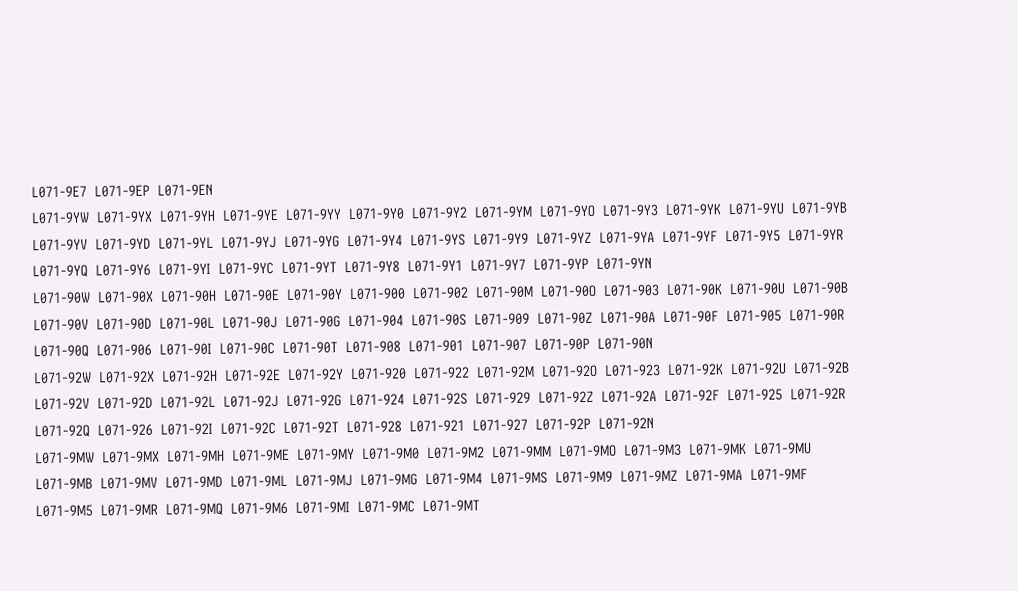L071-9E7  L071-9EP  L071-9EN
L071-9YW  L071-9YX  L071-9YH  L071-9YE  L071-9YY  L071-9Y0  L071-9Y2  L071-9YM  L071-9YO  L071-9Y3  L071-9YK  L071-9YU  L071-9YB  L071-9YV  L071-9YD  L071-9YL  L071-9YJ  L071-9YG  L071-9Y4  L071-9YS  L071-9Y9  L071-9YZ  L071-9YA  L071-9YF  L071-9Y5  L071-9YR  L071-9YQ  L071-9Y6  L071-9YI  L071-9YC  L071-9YT  L071-9Y8  L071-9Y1  L071-9Y7  L071-9YP  L071-9YN
L071-90W  L071-90X  L071-90H  L071-90E  L071-90Y  L071-900  L071-902  L071-90M  L071-90O  L071-903  L071-90K  L071-90U  L071-90B  L071-90V  L071-90D  L071-90L  L071-90J  L071-90G  L071-904  L071-90S  L071-909  L071-90Z  L071-90A  L071-90F  L071-905  L071-90R  L071-90Q  L071-906  L071-90I  L071-90C  L071-90T  L071-908  L071-901  L071-907  L071-90P  L071-90N
L071-92W  L071-92X  L071-92H  L071-92E  L071-92Y  L071-920  L071-922  L071-92M  L071-92O  L071-923  L071-92K  L071-92U  L071-92B  L071-92V  L071-92D  L071-92L  L071-92J  L071-92G  L071-924  L071-92S  L071-929  L071-92Z  L071-92A  L071-92F  L071-925  L071-92R  L071-92Q  L071-926  L071-92I  L071-92C  L071-92T  L071-928  L071-921  L071-927  L071-92P  L071-92N
L071-9MW  L071-9MX  L071-9MH  L071-9ME  L071-9MY  L071-9M0  L071-9M2  L071-9MM  L071-9MO  L071-9M3  L071-9MK  L071-9MU  L071-9MB  L071-9MV  L071-9MD  L071-9ML  L071-9MJ  L071-9MG  L071-9M4  L071-9MS  L071-9M9  L071-9MZ  L071-9MA  L071-9MF  L071-9M5  L071-9MR  L071-9MQ  L071-9M6  L071-9MI  L071-9MC  L071-9MT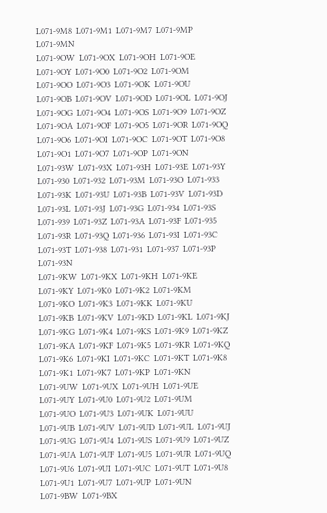L071-9M8  L071-9M1  L071-9M7  L071-9MP  L071-9MN
L071-9OW  L071-9OX  L071-9OH  L071-9OE  L071-9OY  L071-9O0  L071-9O2  L071-9OM  L071-9OO  L071-9O3  L071-9OK  L071-9OU  L071-9OB  L071-9OV  L071-9OD  L071-9OL  L071-9OJ  L071-9OG  L071-9O4  L071-9OS  L071-9O9  L071-9OZ  L071-9OA  L071-9OF  L071-9O5  L071-9OR  L071-9OQ  L071-9O6  L071-9OI  L071-9OC  L071-9OT  L071-9O8  L071-9O1  L071-9O7  L071-9OP  L071-9ON
L071-93W  L071-93X  L071-93H  L071-93E  L071-93Y  L071-930  L071-932  L071-93M  L071-93O  L071-933  L071-93K  L071-93U  L071-93B  L071-93V  L071-93D  L071-93L  L071-93J  L071-93G  L071-934  L071-93S  L071-939  L071-93Z  L071-93A  L071-93F  L071-935  L071-93R  L071-93Q  L071-936  L071-93I  L071-93C  L071-93T  L071-938  L071-931  L071-937  L071-93P  L071-93N
L071-9KW  L071-9KX  L071-9KH  L071-9KE  L071-9KY  L071-9K0  L071-9K2  L071-9KM  L071-9KO  L071-9K3  L071-9KK  L071-9KU  L071-9KB  L071-9KV  L071-9KD  L071-9KL  L071-9KJ  L071-9KG  L071-9K4  L071-9KS  L071-9K9  L071-9KZ  L071-9KA  L071-9KF  L071-9K5  L071-9KR  L071-9KQ  L071-9K6  L071-9KI  L071-9KC  L071-9KT  L071-9K8  L071-9K1  L071-9K7  L071-9KP  L071-9KN
L071-9UW  L071-9UX  L071-9UH  L071-9UE  L071-9UY  L071-9U0  L071-9U2  L071-9UM  L071-9UO  L071-9U3  L071-9UK  L071-9UU  L071-9UB  L071-9UV  L071-9UD  L071-9UL  L071-9UJ  L071-9UG  L071-9U4  L071-9US  L071-9U9  L071-9UZ  L071-9UA  L071-9UF  L071-9U5  L071-9UR  L071-9UQ  L071-9U6  L071-9UI  L071-9UC  L071-9UT  L071-9U8  L071-9U1  L071-9U7  L071-9UP  L071-9UN
L071-9BW  L071-9BX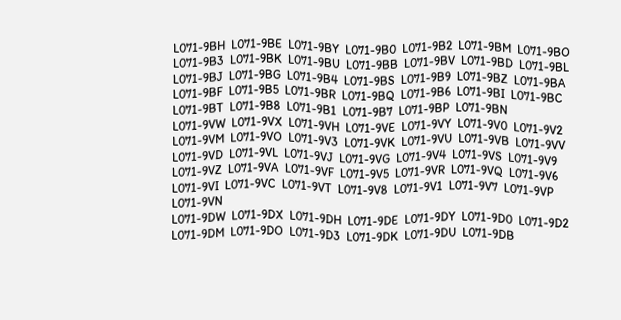L071-9BH  L071-9BE  L071-9BY  L071-9B0  L071-9B2  L071-9BM  L071-9BO  L071-9B3  L071-9BK  L071-9BU  L071-9BB  L071-9BV  L071-9BD  L071-9BL  L071-9BJ  L071-9BG  L071-9B4  L071-9BS  L071-9B9  L071-9BZ  L071-9BA  L071-9BF  L071-9B5  L071-9BR  L071-9BQ  L071-9B6  L071-9BI  L071-9BC  L071-9BT  L071-9B8  L071-9B1  L071-9B7  L071-9BP  L071-9BN
L071-9VW  L071-9VX  L071-9VH  L071-9VE  L071-9VY  L071-9V0  L071-9V2  L071-9VM  L071-9VO  L071-9V3  L071-9VK  L071-9VU  L071-9VB  L071-9VV  L071-9VD  L071-9VL  L071-9VJ  L071-9VG  L071-9V4  L071-9VS  L071-9V9  L071-9VZ  L071-9VA  L071-9VF  L071-9V5  L071-9VR  L071-9VQ  L071-9V6  L071-9VI  L071-9VC  L071-9VT  L071-9V8  L071-9V1  L071-9V7  L071-9VP  L071-9VN
L071-9DW  L071-9DX  L071-9DH  L071-9DE  L071-9DY  L071-9D0  L071-9D2  L071-9DM  L071-9DO  L071-9D3  L071-9DK  L071-9DU  L071-9DB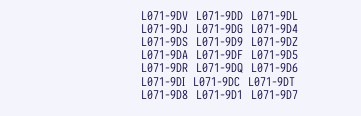L071-9DV  L071-9DD  L071-9DL  L071-9DJ  L071-9DG  L071-9D4  L071-9DS  L071-9D9  L071-9DZ  L071-9DA  L071-9DF  L071-9D5  L071-9DR  L071-9DQ  L071-9D6  L071-9DI  L071-9DC  L071-9DT  L071-9D8  L071-9D1  L071-9D7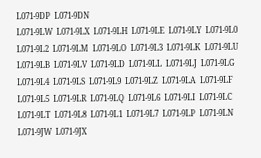L071-9DP  L071-9DN
L071-9LW  L071-9LX  L071-9LH  L071-9LE  L071-9LY  L071-9L0  L071-9L2  L071-9LM  L071-9LO  L071-9L3  L071-9LK  L071-9LU  L071-9LB  L071-9LV  L071-9LD  L071-9LL  L071-9LJ  L071-9LG  L071-9L4  L071-9LS  L071-9L9  L071-9LZ  L071-9LA  L071-9LF  L071-9L5  L071-9LR  L071-9LQ  L071-9L6  L071-9LI  L071-9LC  L071-9LT  L071-9L8  L071-9L1  L071-9L7  L071-9LP  L071-9LN
L071-9JW  L071-9JX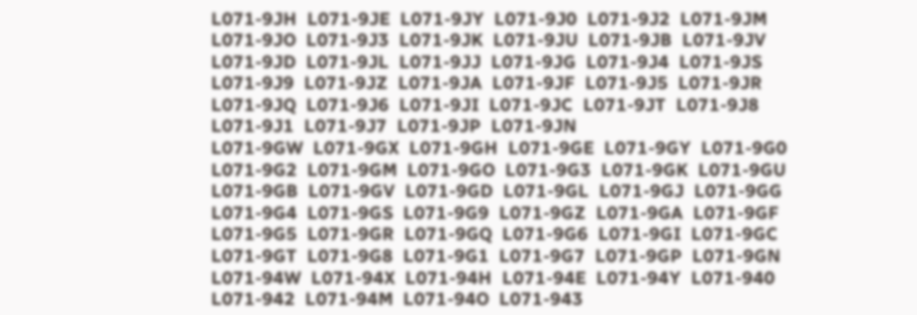L071-9JH  L071-9JE  L071-9JY  L071-9J0  L071-9J2  L071-9JM  L071-9JO  L071-9J3  L071-9JK  L071-9JU  L071-9JB  L071-9JV  L071-9JD  L071-9JL  L071-9JJ  L071-9JG  L071-9J4  L071-9JS  L071-9J9  L071-9JZ  L071-9JA  L071-9JF  L071-9J5  L071-9JR  L071-9JQ  L071-9J6  L071-9JI  L071-9JC  L071-9JT  L071-9J8  L071-9J1  L071-9J7  L071-9JP  L071-9JN
L071-9GW  L071-9GX  L071-9GH  L071-9GE  L071-9GY  L071-9G0  L071-9G2  L071-9GM  L071-9GO  L071-9G3  L071-9GK  L071-9GU  L071-9GB  L071-9GV  L071-9GD  L071-9GL  L071-9GJ  L071-9GG  L071-9G4  L071-9GS  L071-9G9  L071-9GZ  L071-9GA  L071-9GF  L071-9G5  L071-9GR  L071-9GQ  L071-9G6  L071-9GI  L071-9GC  L071-9GT  L071-9G8  L071-9G1  L071-9G7  L071-9GP  L071-9GN
L071-94W  L071-94X  L071-94H  L071-94E  L071-94Y  L071-940  L071-942  L071-94M  L071-94O  L071-943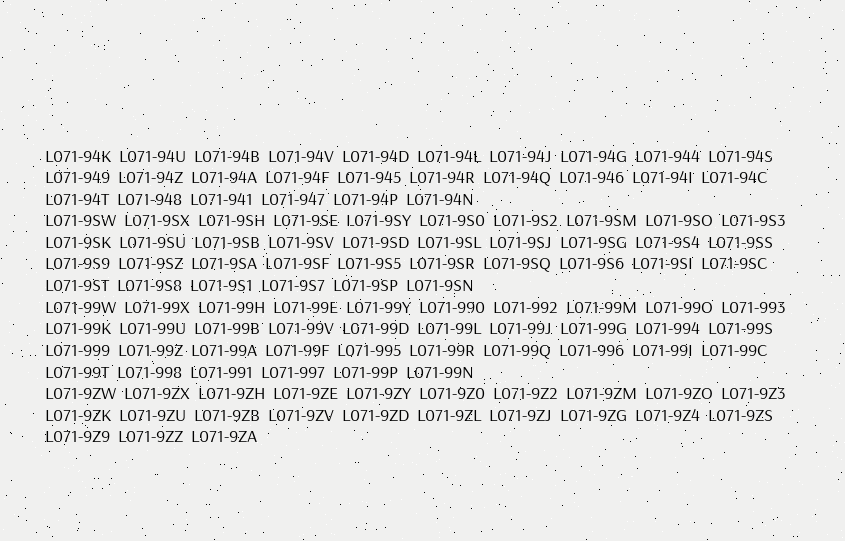L071-94K  L071-94U  L071-94B  L071-94V  L071-94D  L071-94L  L071-94J  L071-94G  L071-944  L071-94S  L071-949  L071-94Z  L071-94A  L071-94F  L071-945  L071-94R  L071-94Q  L071-946  L071-94I  L071-94C  L071-94T  L071-948  L071-941  L071-947  L071-94P  L071-94N
L071-9SW  L071-9SX  L071-9SH  L071-9SE  L071-9SY  L071-9S0  L071-9S2  L071-9SM  L071-9SO  L071-9S3  L071-9SK  L071-9SU  L071-9SB  L071-9SV  L071-9SD  L071-9SL  L071-9SJ  L071-9SG  L071-9S4  L071-9SS  L071-9S9  L071-9SZ  L071-9SA  L071-9SF  L071-9S5  L071-9SR  L071-9SQ  L071-9S6  L071-9SI  L071-9SC  L071-9ST  L071-9S8  L071-9S1  L071-9S7  L071-9SP  L071-9SN
L071-99W  L071-99X  L071-99H  L071-99E  L071-99Y  L071-990  L071-992  L071-99M  L071-99O  L071-993  L071-99K  L071-99U  L071-99B  L071-99V  L071-99D  L071-99L  L071-99J  L071-99G  L071-994  L071-99S  L071-999  L071-99Z  L071-99A  L071-99F  L071-995  L071-99R  L071-99Q  L071-996  L071-99I  L071-99C  L071-99T  L071-998  L071-991  L071-997  L071-99P  L071-99N
L071-9ZW  L071-9ZX  L071-9ZH  L071-9ZE  L071-9ZY  L071-9Z0  L071-9Z2  L071-9ZM  L071-9ZO  L071-9Z3  L071-9ZK  L071-9ZU  L071-9ZB  L071-9ZV  L071-9ZD  L071-9ZL  L071-9ZJ  L071-9ZG  L071-9Z4  L071-9ZS  L071-9Z9  L071-9ZZ  L071-9ZA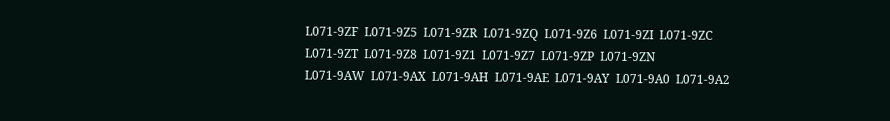L071-9ZF  L071-9Z5  L071-9ZR  L071-9ZQ  L071-9Z6  L071-9ZI  L071-9ZC  L071-9ZT  L071-9Z8  L071-9Z1  L071-9Z7  L071-9ZP  L071-9ZN
L071-9AW  L071-9AX  L071-9AH  L071-9AE  L071-9AY  L071-9A0  L071-9A2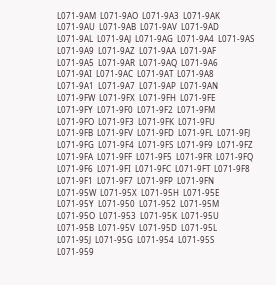L071-9AM  L071-9AO  L071-9A3  L071-9AK  L071-9AU  L071-9AB  L071-9AV  L071-9AD  L071-9AL  L071-9AJ  L071-9AG  L071-9A4  L071-9AS  L071-9A9  L071-9AZ  L071-9AA  L071-9AF  L071-9A5  L071-9AR  L071-9AQ  L071-9A6  L071-9AI  L071-9AC  L071-9AT  L071-9A8  L071-9A1  L071-9A7  L071-9AP  L071-9AN
L071-9FW  L071-9FX  L071-9FH  L071-9FE  L071-9FY  L071-9F0  L071-9F2  L071-9FM  L071-9FO  L071-9F3  L071-9FK  L071-9FU  L071-9FB  L071-9FV  L071-9FD  L071-9FL  L071-9FJ  L071-9FG  L071-9F4  L071-9FS  L071-9F9  L071-9FZ  L071-9FA  L071-9FF  L071-9F5  L071-9FR  L071-9FQ  L071-9F6  L071-9FI  L071-9FC  L071-9FT  L071-9F8  L071-9F1  L071-9F7  L071-9FP  L071-9FN
L071-95W  L071-95X  L071-95H  L071-95E  L071-95Y  L071-950  L071-952  L071-95M  L071-95O  L071-953  L071-95K  L071-95U  L071-95B  L071-95V  L071-95D  L071-95L  L071-95J  L071-95G  L071-954  L071-95S  L071-959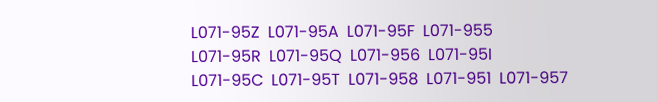L071-95Z  L071-95A  L071-95F  L071-955  L071-95R  L071-95Q  L071-956  L071-95I  L071-95C  L071-95T  L071-958  L071-951  L071-957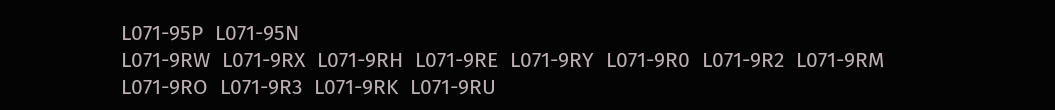L071-95P  L071-95N
L071-9RW  L071-9RX  L071-9RH  L071-9RE  L071-9RY  L071-9R0  L071-9R2  L071-9RM  L071-9RO  L071-9R3  L071-9RK  L071-9RU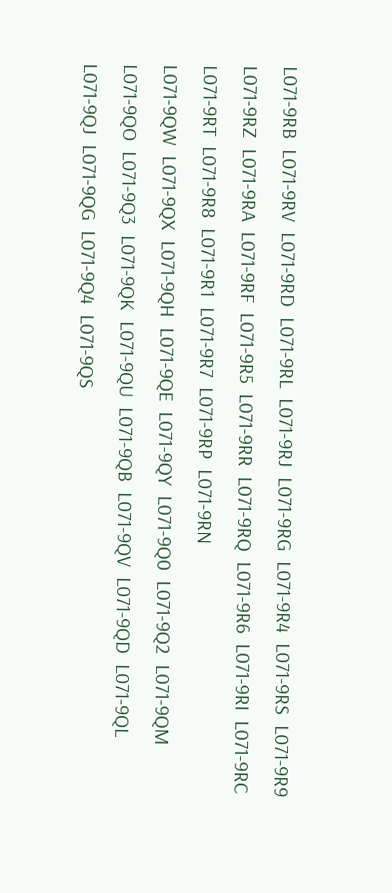L071-9RB  L071-9RV  L071-9RD  L071-9RL  L071-9RJ  L071-9RG  L071-9R4  L071-9RS  L071-9R9  L071-9RZ  L071-9RA  L071-9RF  L071-9R5  L071-9RR  L071-9RQ  L071-9R6  L071-9RI  L071-9RC  L071-9RT  L071-9R8  L071-9R1  L071-9R7  L071-9RP  L071-9RN
L071-9QW  L071-9QX  L071-9QH  L071-9QE  L071-9QY  L071-9Q0  L071-9Q2  L071-9QM  L071-9QO  L071-9Q3  L071-9QK  L071-9QU  L071-9QB  L071-9QV  L071-9QD  L071-9QL  L071-9QJ  L071-9QG  L071-9Q4  L071-9QS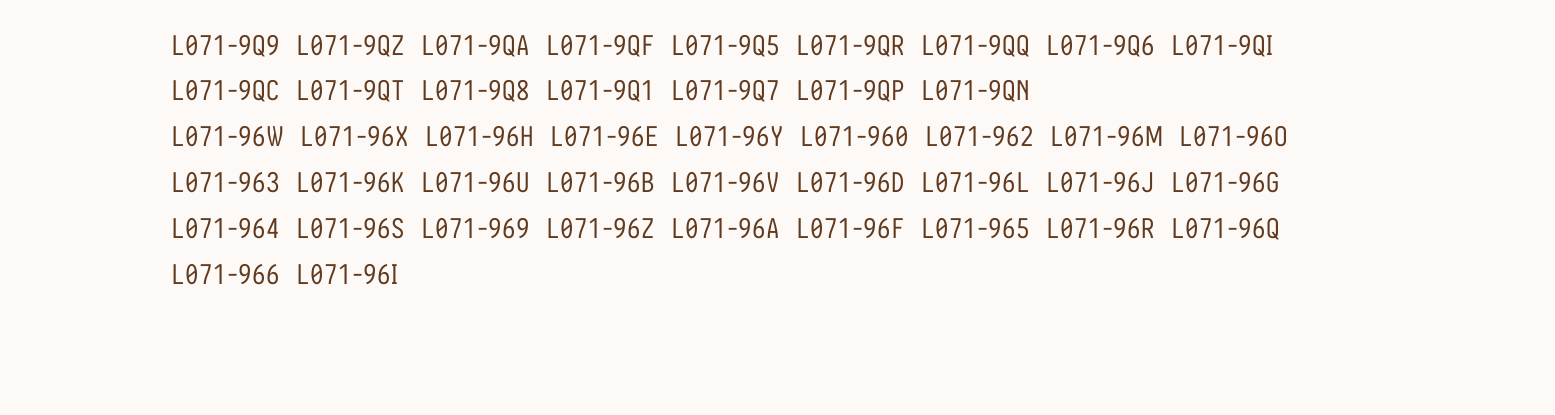L071-9Q9  L071-9QZ  L071-9QA  L071-9QF  L071-9Q5  L071-9QR  L071-9QQ  L071-9Q6  L071-9QI  L071-9QC  L071-9QT  L071-9Q8  L071-9Q1  L071-9Q7  L071-9QP  L071-9QN
L071-96W  L071-96X  L071-96H  L071-96E  L071-96Y  L071-960  L071-962  L071-96M  L071-96O  L071-963  L071-96K  L071-96U  L071-96B  L071-96V  L071-96D  L071-96L  L071-96J  L071-96G  L071-964  L071-96S  L071-969  L071-96Z  L071-96A  L071-96F  L071-965  L071-96R  L071-96Q  L071-966  L071-96I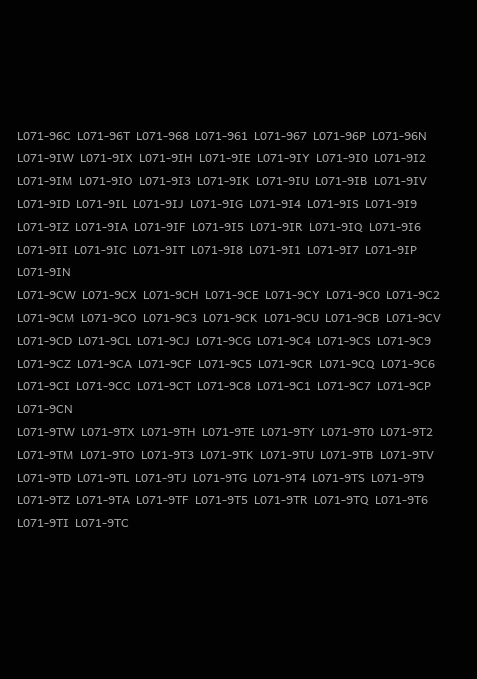L071-96C  L071-96T  L071-968  L071-961  L071-967  L071-96P  L071-96N
L071-9IW  L071-9IX  L071-9IH  L071-9IE  L071-9IY  L071-9I0  L071-9I2  L071-9IM  L071-9IO  L071-9I3  L071-9IK  L071-9IU  L071-9IB  L071-9IV  L071-9ID  L071-9IL  L071-9IJ  L071-9IG  L071-9I4  L071-9IS  L071-9I9  L071-9IZ  L071-9IA  L071-9IF  L071-9I5  L071-9IR  L071-9IQ  L071-9I6  L071-9II  L071-9IC  L071-9IT  L071-9I8  L071-9I1  L071-9I7  L071-9IP  L071-9IN
L071-9CW  L071-9CX  L071-9CH  L071-9CE  L071-9CY  L071-9C0  L071-9C2  L071-9CM  L071-9CO  L071-9C3  L071-9CK  L071-9CU  L071-9CB  L071-9CV  L071-9CD  L071-9CL  L071-9CJ  L071-9CG  L071-9C4  L071-9CS  L071-9C9  L071-9CZ  L071-9CA  L071-9CF  L071-9C5  L071-9CR  L071-9CQ  L071-9C6  L071-9CI  L071-9CC  L071-9CT  L071-9C8  L071-9C1  L071-9C7  L071-9CP  L071-9CN
L071-9TW  L071-9TX  L071-9TH  L071-9TE  L071-9TY  L071-9T0  L071-9T2  L071-9TM  L071-9TO  L071-9T3  L071-9TK  L071-9TU  L071-9TB  L071-9TV  L071-9TD  L071-9TL  L071-9TJ  L071-9TG  L071-9T4  L071-9TS  L071-9T9  L071-9TZ  L071-9TA  L071-9TF  L071-9T5  L071-9TR  L071-9TQ  L071-9T6  L071-9TI  L071-9TC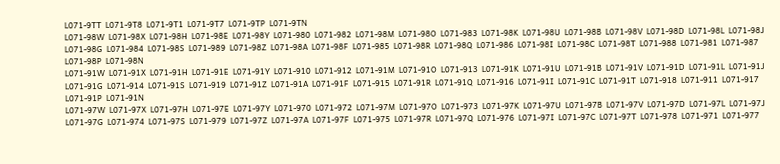L071-9TT  L071-9T8  L071-9T1  L071-9T7  L071-9TP  L071-9TN
L071-98W  L071-98X  L071-98H  L071-98E  L071-98Y  L071-980  L071-982  L071-98M  L071-98O  L071-983  L071-98K  L071-98U  L071-98B  L071-98V  L071-98D  L071-98L  L071-98J  L071-98G  L071-984  L071-98S  L071-989  L071-98Z  L071-98A  L071-98F  L071-985  L071-98R  L071-98Q  L071-986  L071-98I  L071-98C  L071-98T  L071-988  L071-981  L071-987  L071-98P  L071-98N
L071-91W  L071-91X  L071-91H  L071-91E  L071-91Y  L071-910  L071-912  L071-91M  L071-91O  L071-913  L071-91K  L071-91U  L071-91B  L071-91V  L071-91D  L071-91L  L071-91J  L071-91G  L071-914  L071-91S  L071-919  L071-91Z  L071-91A  L071-91F  L071-915  L071-91R  L071-91Q  L071-916  L071-91I  L071-91C  L071-91T  L071-918  L071-911  L071-917  L071-91P  L071-91N
L071-97W  L071-97X  L071-97H  L071-97E  L071-97Y  L071-970  L071-972  L071-97M  L071-97O  L071-973  L071-97K  L071-97U  L071-97B  L071-97V  L071-97D  L071-97L  L071-97J  L071-97G  L071-974  L071-97S  L071-979  L071-97Z  L071-97A  L071-97F  L071-975  L071-97R  L071-97Q  L071-976  L071-97I  L071-97C  L071-97T  L071-978  L071-971  L071-977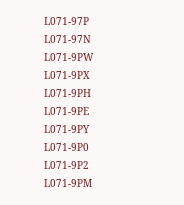L071-97P  L071-97N
L071-9PW  L071-9PX  L071-9PH  L071-9PE  L071-9PY  L071-9P0  L071-9P2  L071-9PM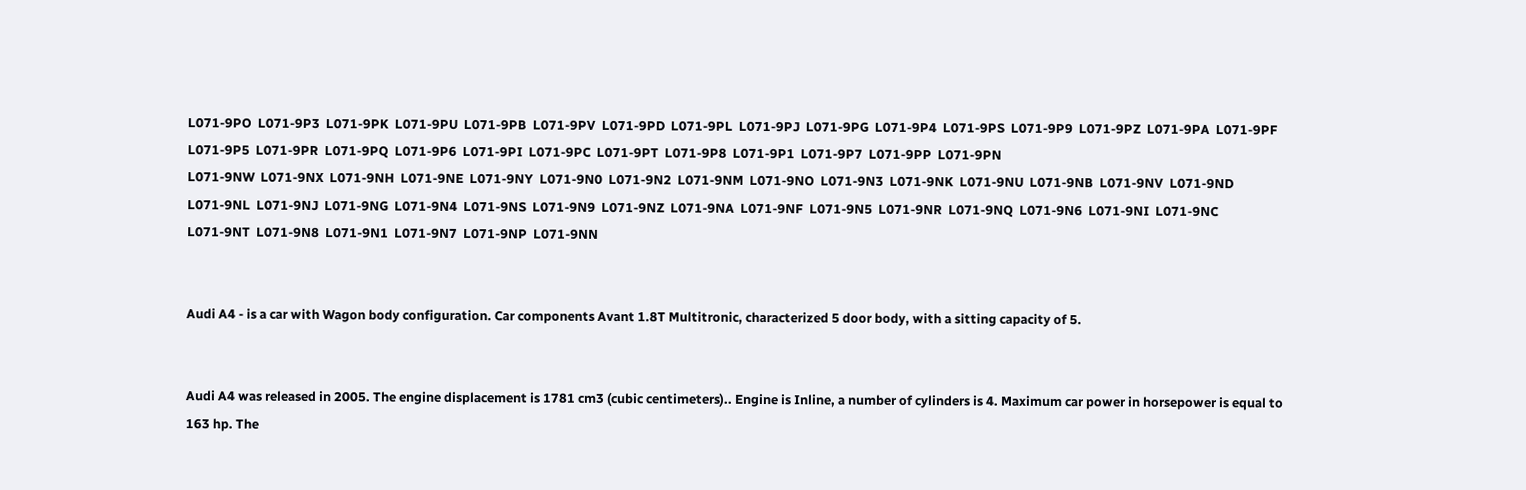L071-9PO  L071-9P3  L071-9PK  L071-9PU  L071-9PB  L071-9PV  L071-9PD  L071-9PL  L071-9PJ  L071-9PG  L071-9P4  L071-9PS  L071-9P9  L071-9PZ  L071-9PA  L071-9PF  L071-9P5  L071-9PR  L071-9PQ  L071-9P6  L071-9PI  L071-9PC  L071-9PT  L071-9P8  L071-9P1  L071-9P7  L071-9PP  L071-9PN
L071-9NW  L071-9NX  L071-9NH  L071-9NE  L071-9NY  L071-9N0  L071-9N2  L071-9NM  L071-9NO  L071-9N3  L071-9NK  L071-9NU  L071-9NB  L071-9NV  L071-9ND  L071-9NL  L071-9NJ  L071-9NG  L071-9N4  L071-9NS  L071-9N9  L071-9NZ  L071-9NA  L071-9NF  L071-9N5  L071-9NR  L071-9NQ  L071-9N6  L071-9NI  L071-9NC  L071-9NT  L071-9N8  L071-9N1  L071-9N7  L071-9NP  L071-9NN


Audi A4 - is a car with Wagon body configuration. Car components Avant 1.8T Multitronic, characterized 5 door body, with a sitting capacity of 5.


Audi A4 was released in 2005. The engine displacement is 1781 cm3 (cubic centimeters).. Engine is Inline, a number of cylinders is 4. Maximum car power in horsepower is equal to 163 hp. The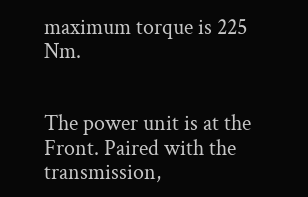maximum torque is 225 Nm.


The power unit is at the Front. Paired with the transmission,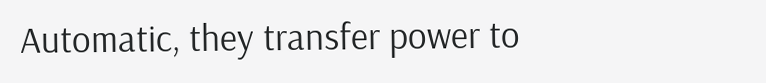Automatic, they transfer power to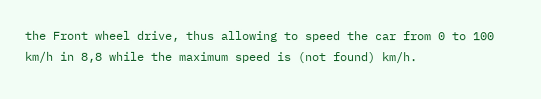the Front wheel drive, thus allowing to speed the car from 0 to 100 km/h in 8,8 while the maximum speed is (not found) km/h.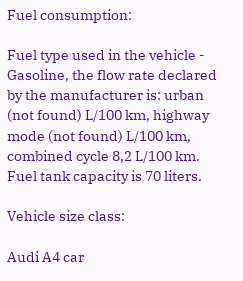Fuel consumption:

Fuel type used in the vehicle - Gasoline, the flow rate declared by the manufacturer is: urban (not found) L/100 km, highway mode (not found) L/100 km, combined cycle 8,2 L/100 km. Fuel tank capacity is 70 liters.

Vehicle size class:

Audi A4 car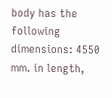body has the following dimensions: 4550 mm. in length,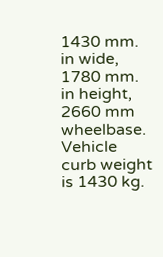1430 mm. in wide, 1780 mm. in height, 2660 mm wheelbase. Vehicle curb weight is 1430 kg.